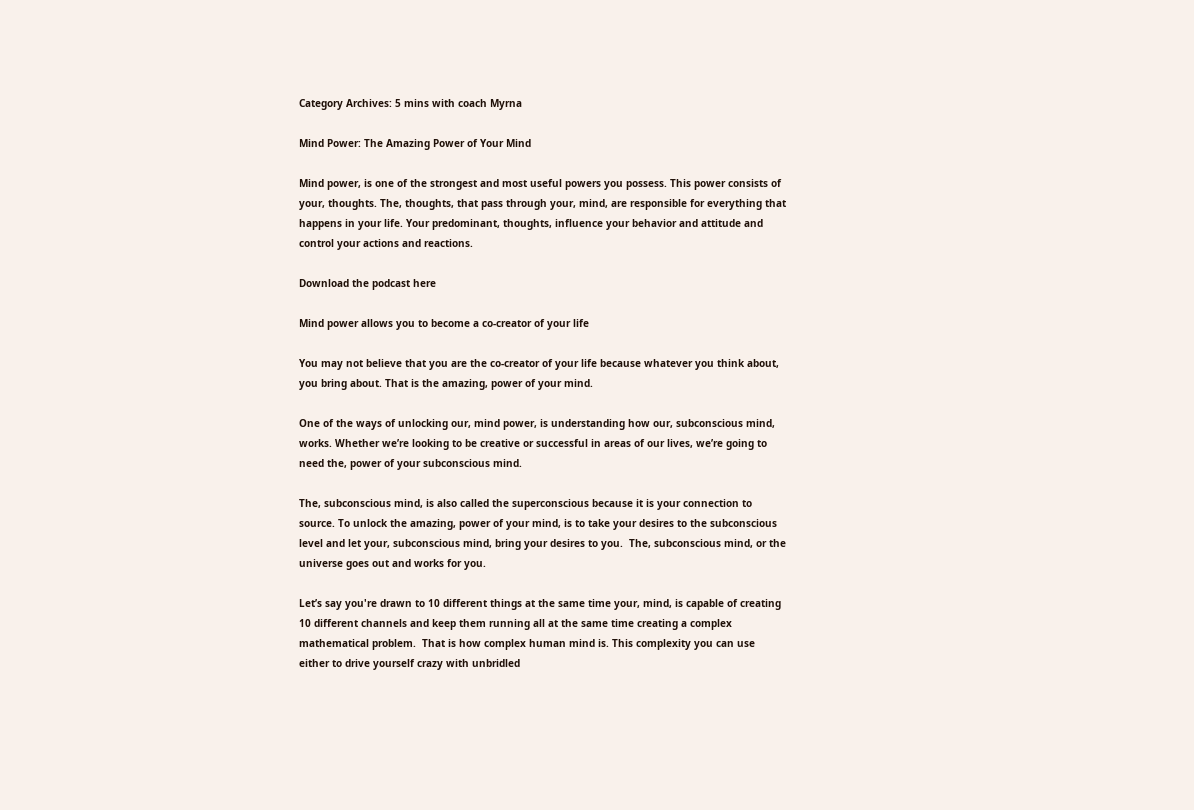Category Archives: 5 mins with coach Myrna

Mind Power: The Amazing Power of Your Mind

Mind power, is one of the strongest and most useful powers you possess. This power consists of your, thoughts. The, thoughts, that pass through your, mind, are responsible for everything that happens in your life. Your predominant, thoughts, influence your behavior and attitude and control your actions and reactions.

Download the podcast here

Mind power allows you to become a co-creator of your life

You may not believe that you are the co-creator of your life because whatever you think about, you bring about. That is the amazing, power of your mind.

One of the ways of unlocking our, mind power, is understanding how our, subconscious mind, works. Whether we’re looking to be creative or successful in areas of our lives, we’re going to need the, power of your subconscious mind.

The, subconscious mind, is also called the superconscious because it is your connection to source. To unlock the amazing, power of your mind, is to take your desires to the subconscious level and let your, subconscious mind, bring your desires to you.  The, subconscious mind, or the universe goes out and works for you.

Let’s say you're drawn to 10 different things at the same time your, mind, is capable of creating 10 different channels and keep them running all at the same time creating a complex mathematical problem.  That is how complex human mind is. This complexity you can use either to drive yourself crazy with unbridled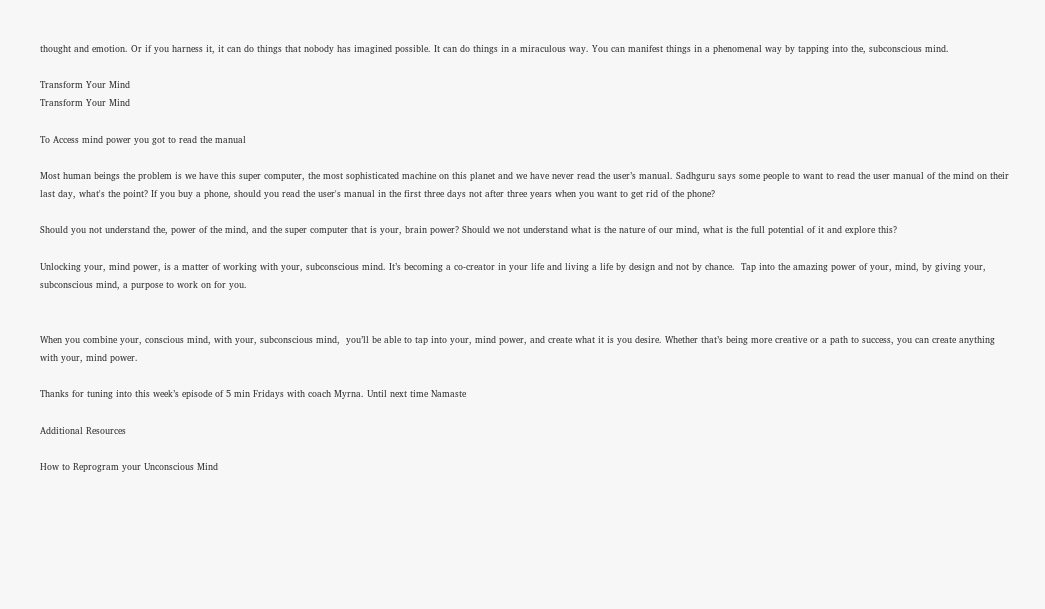thought and emotion. Or if you harness it, it can do things that nobody has imagined possible. It can do things in a miraculous way. You can manifest things in a phenomenal way by tapping into the, subconscious mind.

Transform Your Mind
Transform Your Mind

To Access mind power you got to read the manual

Most human beings the problem is we have this super computer, the most sophisticated machine on this planet and we have never read the user’s manual. Sadhguru says some people to want to read the user manual of the mind on their last day, what's the point? If you buy a phone, should you read the user's manual in the first three days not after three years when you want to get rid of the phone?

Should you not understand the, power of the mind, and the super computer that is your, brain power? Should we not understand what is the nature of our mind, what is the full potential of it and explore this?

Unlocking your, mind power, is a matter of working with your, subconscious mind. It’s becoming a co-creator in your life and living a life by design and not by chance.  Tap into the amazing power of your, mind, by giving your, subconscious mind, a purpose to work on for you.


When you combine your, conscious mind, with your, subconscious mind,  you’ll be able to tap into your, mind power, and create what it is you desire. Whether that’s being more creative or a path to success, you can create anything with your, mind power.

Thanks for tuning into this week’s episode of 5 min Fridays with coach Myrna. Until next time Namaste

Additional Resources

How to Reprogram your Unconscious Mind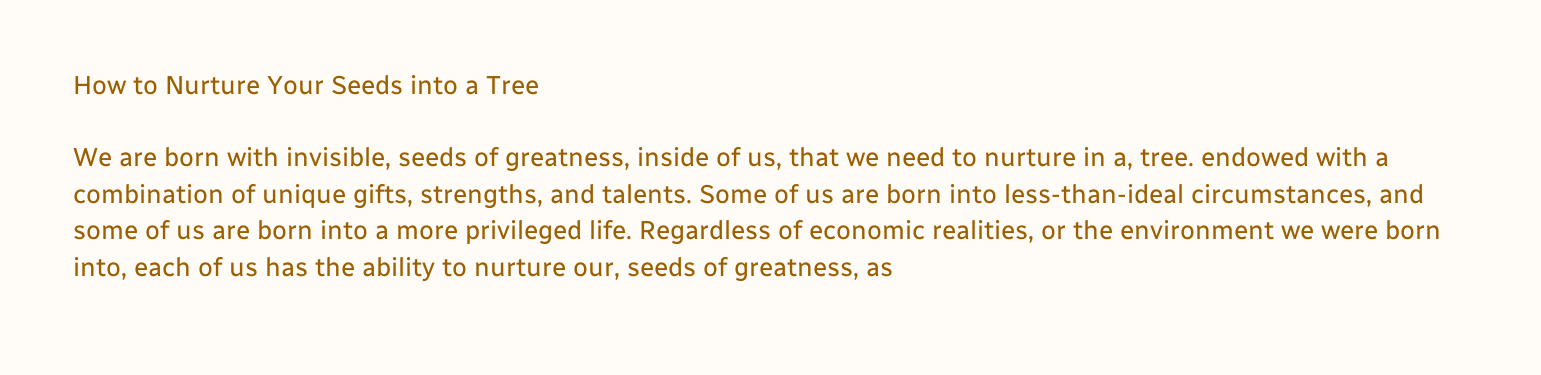How to Nurture Your Seeds into a Tree

We are born with invisible, seeds of greatness, inside of us, that we need to nurture in a, tree. endowed with a combination of unique gifts, strengths, and talents. Some of us are born into less-than-ideal circumstances, and some of us are born into a more privileged life. Regardless of economic realities, or the environment we were born into, each of us has the ability to nurture our, seeds of greatness, as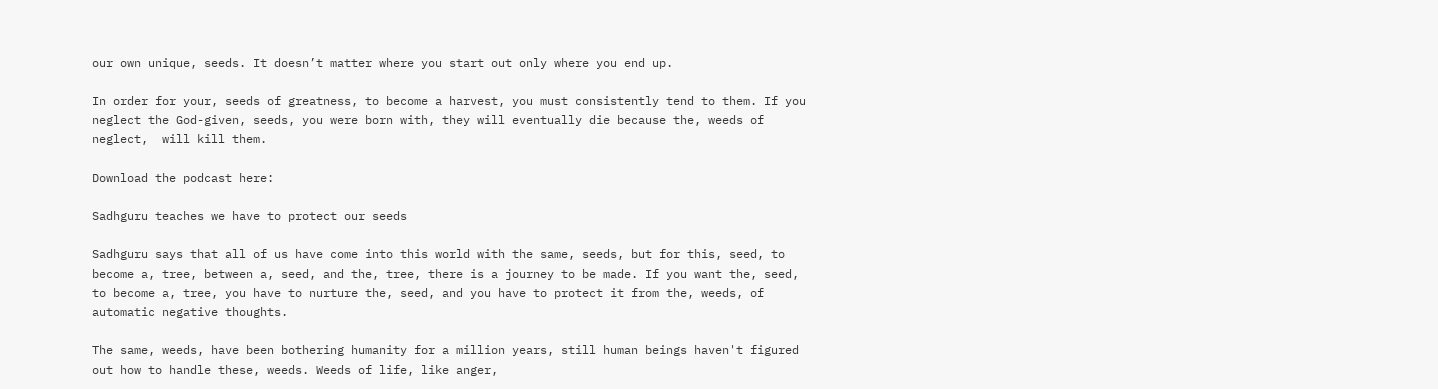our own unique, seeds. It doesn’t matter where you start out only where you end up.

In order for your, seeds of greatness, to become a harvest, you must consistently tend to them. If you neglect the God-given, seeds, you were born with, they will eventually die because the, weeds of neglect,  will kill them.

Download the podcast here:

Sadhguru teaches we have to protect our seeds

Sadhguru says that all of us have come into this world with the same, seeds, but for this, seed, to become a, tree, between a, seed, and the, tree, there is a journey to be made. If you want the, seed, to become a, tree, you have to nurture the, seed, and you have to protect it from the, weeds, of automatic negative thoughts.

The same, weeds, have been bothering humanity for a million years, still human beings haven't figured out how to handle these, weeds. Weeds of life, like anger,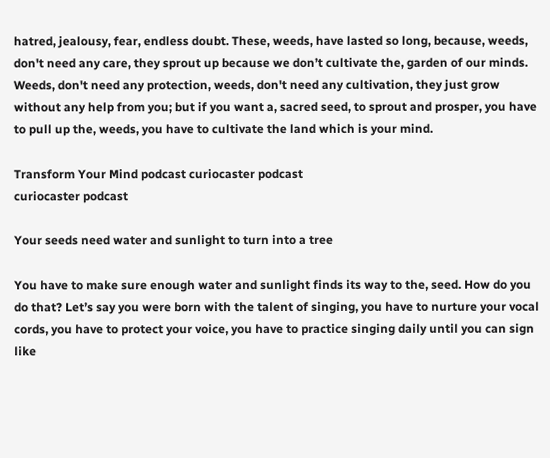hatred, jealousy, fear, endless doubt. These, weeds, have lasted so long, because, weeds, don't need any care, they sprout up because we don’t cultivate the, garden of our minds. Weeds, don't need any protection, weeds, don't need any cultivation, they just grow without any help from you; but if you want a, sacred seed, to sprout and prosper, you have to pull up the, weeds, you have to cultivate the land which is your mind.

Transform Your Mind podcast curiocaster podcast
curiocaster podcast

Your seeds need water and sunlight to turn into a tree

You have to make sure enough water and sunlight finds its way to the, seed. How do you do that? Let’s say you were born with the talent of singing, you have to nurture your vocal cords, you have to protect your voice, you have to practice singing daily until you can sign like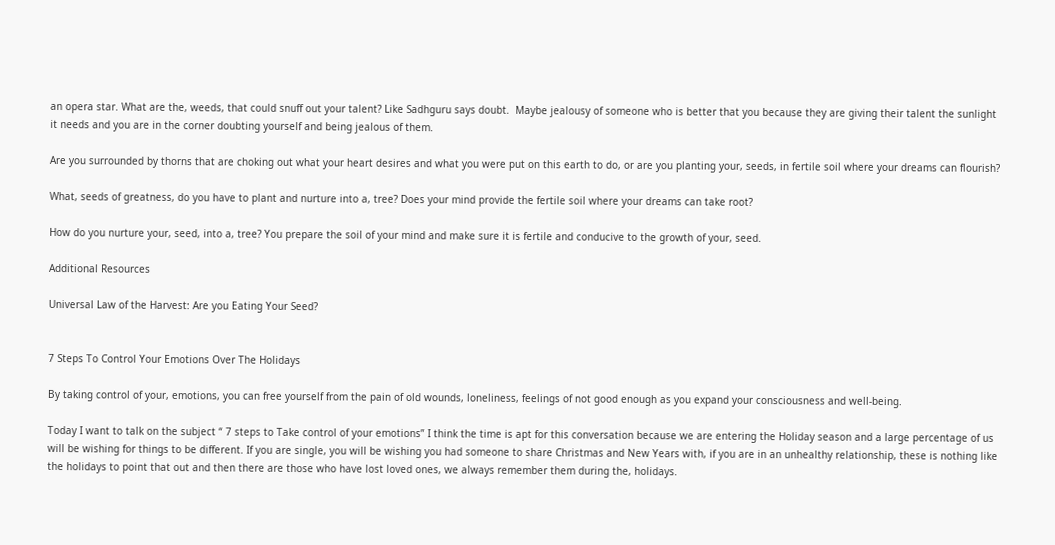an opera star. What are the, weeds, that could snuff out your talent? Like Sadhguru says doubt.  Maybe jealousy of someone who is better that you because they are giving their talent the sunlight it needs and you are in the corner doubting yourself and being jealous of them.

Are you surrounded by thorns that are choking out what your heart desires and what you were put on this earth to do, or are you planting your, seeds, in fertile soil where your dreams can flourish?

What, seeds of greatness, do you have to plant and nurture into a, tree? Does your mind provide the fertile soil where your dreams can take root?

How do you nurture your, seed, into a, tree? You prepare the soil of your mind and make sure it is fertile and conducive to the growth of your, seed.

Additional Resources

Universal Law of the Harvest: Are you Eating Your Seed?


7 Steps To Control Your Emotions Over The Holidays

By taking control of your, emotions, you can free yourself from the pain of old wounds, loneliness, feelings of not good enough as you expand your consciousness and well-being.

Today I want to talk on the subject “ 7 steps to Take control of your emotions” I think the time is apt for this conversation because we are entering the Holiday season and a large percentage of us will be wishing for things to be different. If you are single, you will be wishing you had someone to share Christmas and New Years with, if you are in an unhealthy relationship, these is nothing like the holidays to point that out and then there are those who have lost loved ones, we always remember them during the, holidays.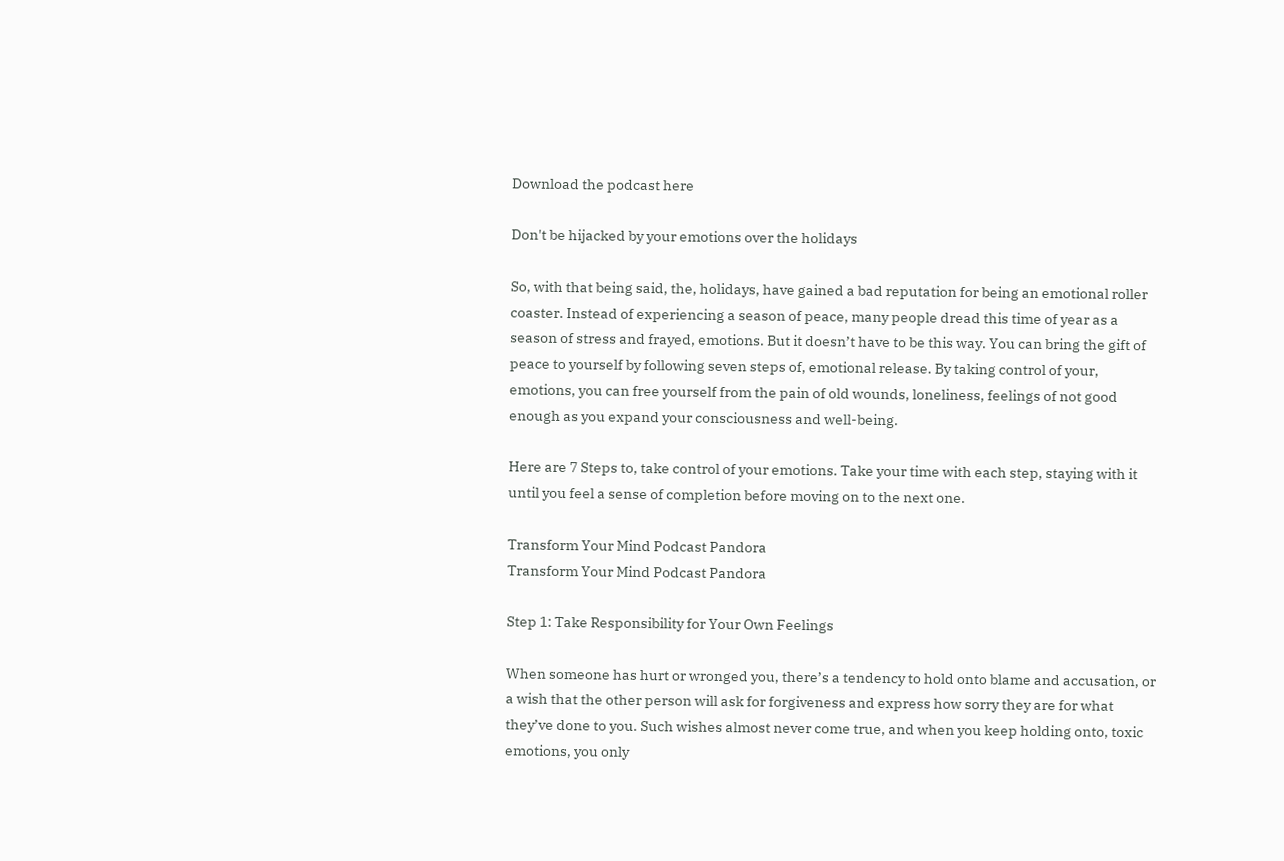Download the podcast here

Don't be hijacked by your emotions over the holidays

So, with that being said, the, holidays, have gained a bad reputation for being an emotional roller coaster. Instead of experiencing a season of peace, many people dread this time of year as a season of stress and frayed, emotions. But it doesn’t have to be this way. You can bring the gift of peace to yourself by following seven steps of, emotional release. By taking control of your, emotions, you can free yourself from the pain of old wounds, loneliness, feelings of not good enough as you expand your consciousness and well-being.

Here are 7 Steps to, take control of your emotions. Take your time with each step, staying with it until you feel a sense of completion before moving on to the next one.

Transform Your Mind Podcast Pandora
Transform Your Mind Podcast Pandora

Step 1: Take Responsibility for Your Own Feelings

When someone has hurt or wronged you, there’s a tendency to hold onto blame and accusation, or a wish that the other person will ask for forgiveness and express how sorry they are for what they’ve done to you. Such wishes almost never come true, and when you keep holding onto, toxic emotions, you only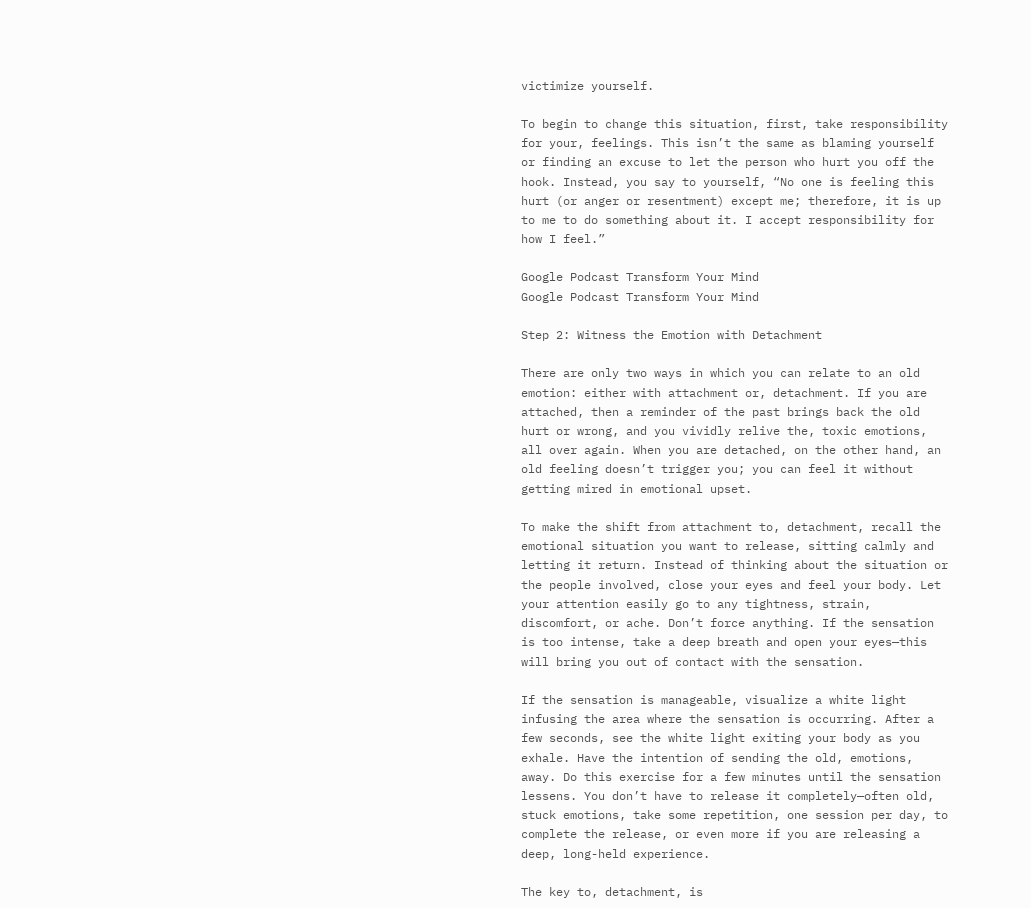victimize yourself.

To begin to change this situation, first, take responsibility for your, feelings. This isn’t the same as blaming yourself or finding an excuse to let the person who hurt you off the hook. Instead, you say to yourself, “No one is feeling this hurt (or anger or resentment) except me; therefore, it is up to me to do something about it. I accept responsibility for how I feel.”

Google Podcast Transform Your Mind
Google Podcast Transform Your Mind

Step 2: Witness the Emotion with Detachment

There are only two ways in which you can relate to an old emotion: either with attachment or, detachment. If you are attached, then a reminder of the past brings back the old hurt or wrong, and you vividly relive the, toxic emotions, all over again. When you are detached, on the other hand, an old feeling doesn’t trigger you; you can feel it without getting mired in emotional upset.

To make the shift from attachment to, detachment, recall the emotional situation you want to release, sitting calmly and letting it return. Instead of thinking about the situation or the people involved, close your eyes and feel your body. Let your attention easily go to any tightness, strain, discomfort, or ache. Don’t force anything. If the sensation is too intense, take a deep breath and open your eyes—this will bring you out of contact with the sensation.

If the sensation is manageable, visualize a white light infusing the area where the sensation is occurring. After a few seconds, see the white light exiting your body as you exhale. Have the intention of sending the old, emotions, away. Do this exercise for a few minutes until the sensation lessens. You don’t have to release it completely—often old, stuck emotions, take some repetition, one session per day, to complete the release, or even more if you are releasing a deep, long-held experience.

The key to, detachment, is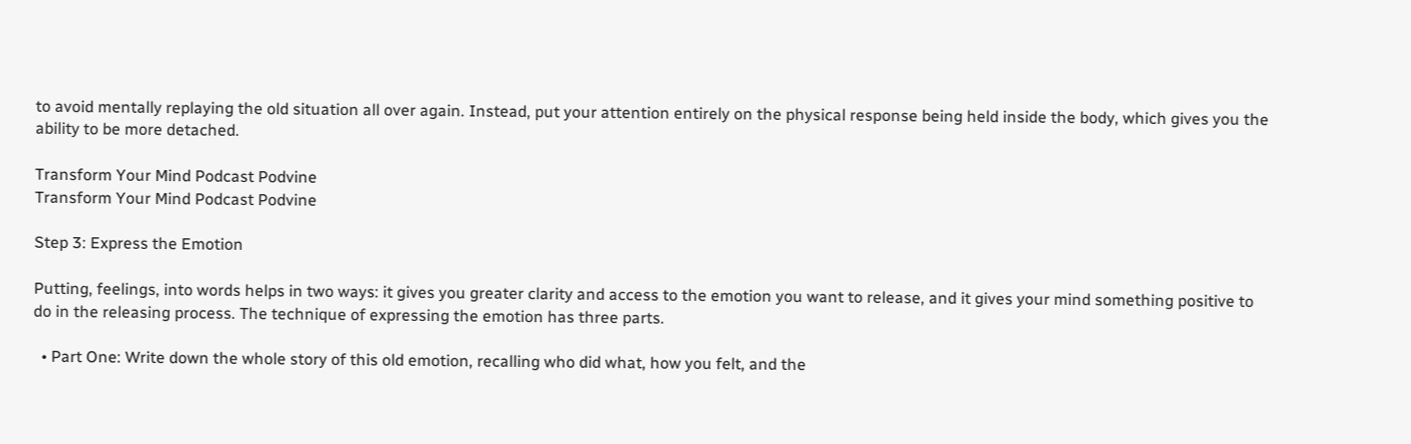to avoid mentally replaying the old situation all over again. Instead, put your attention entirely on the physical response being held inside the body, which gives you the ability to be more detached.

Transform Your Mind Podcast Podvine
Transform Your Mind Podcast Podvine

Step 3: Express the Emotion

Putting, feelings, into words helps in two ways: it gives you greater clarity and access to the emotion you want to release, and it gives your mind something positive to do in the releasing process. The technique of expressing the emotion has three parts.

  • Part One: Write down the whole story of this old emotion, recalling who did what, how you felt, and the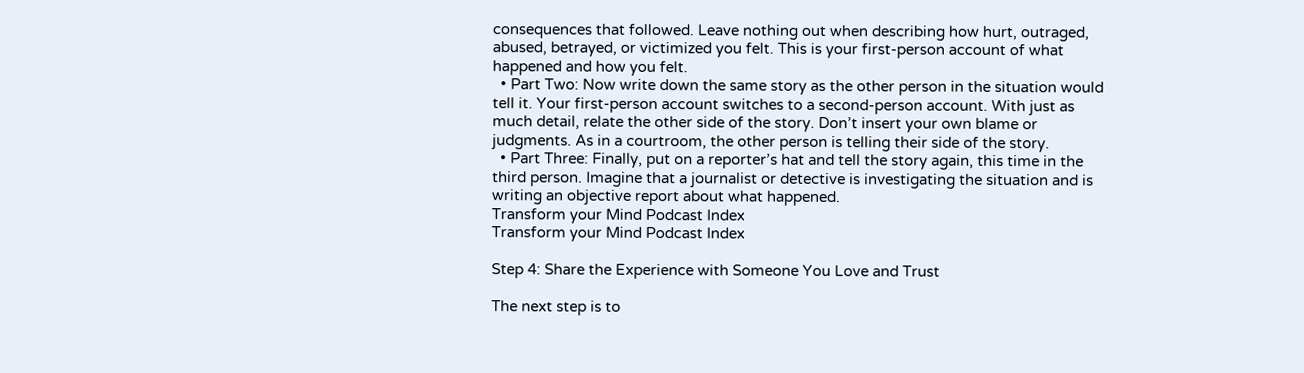consequences that followed. Leave nothing out when describing how hurt, outraged, abused, betrayed, or victimized you felt. This is your first-person account of what happened and how you felt.
  • Part Two: Now write down the same story as the other person in the situation would tell it. Your first-person account switches to a second-person account. With just as much detail, relate the other side of the story. Don’t insert your own blame or judgments. As in a courtroom, the other person is telling their side of the story.
  • Part Three: Finally, put on a reporter’s hat and tell the story again, this time in the third person. Imagine that a journalist or detective is investigating the situation and is writing an objective report about what happened.
Transform your Mind Podcast Index
Transform your Mind Podcast Index

Step 4: Share the Experience with Someone You Love and Trust

The next step is to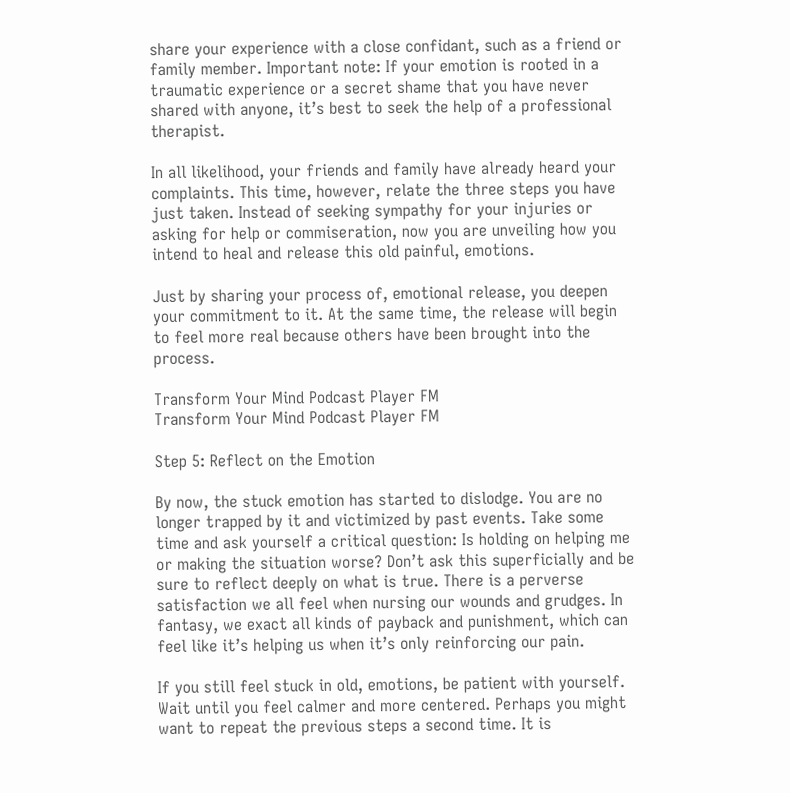share your experience with a close confidant, such as a friend or family member. Important note: If your emotion is rooted in a traumatic experience or a secret shame that you have never shared with anyone, it’s best to seek the help of a professional therapist.

In all likelihood, your friends and family have already heard your complaints. This time, however, relate the three steps you have just taken. Instead of seeking sympathy for your injuries or asking for help or commiseration, now you are unveiling how you intend to heal and release this old painful, emotions.

Just by sharing your process of, emotional release, you deepen your commitment to it. At the same time, the release will begin to feel more real because others have been brought into the process.

Transform Your Mind Podcast Player FM
Transform Your Mind Podcast Player FM

Step 5: Reflect on the Emotion

By now, the stuck emotion has started to dislodge. You are no longer trapped by it and victimized by past events. Take some time and ask yourself a critical question: Is holding on helping me or making the situation worse? Don’t ask this superficially and be sure to reflect deeply on what is true. There is a perverse satisfaction we all feel when nursing our wounds and grudges. In fantasy, we exact all kinds of payback and punishment, which can feel like it’s helping us when it’s only reinforcing our pain.

If you still feel stuck in old, emotions, be patient with yourself. Wait until you feel calmer and more centered. Perhaps you might want to repeat the previous steps a second time. It is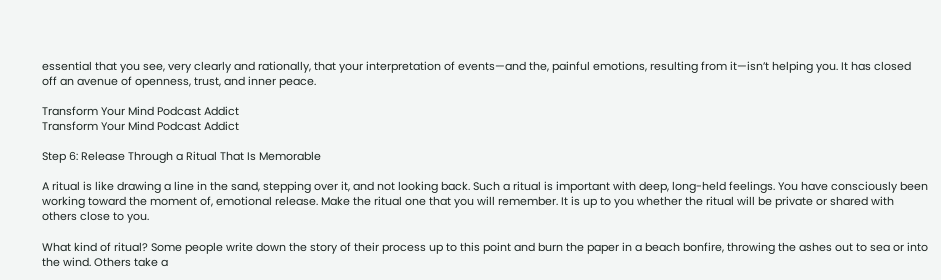essential that you see, very clearly and rationally, that your interpretation of events—and the, painful emotions, resulting from it—isn’t helping you. It has closed off an avenue of openness, trust, and inner peace.

Transform Your Mind Podcast Addict
Transform Your Mind Podcast Addict

Step 6: Release Through a Ritual That Is Memorable

A ritual is like drawing a line in the sand, stepping over it, and not looking back. Such a ritual is important with deep, long-held feelings. You have consciously been working toward the moment of, emotional release. Make the ritual one that you will remember. It is up to you whether the ritual will be private or shared with others close to you.

What kind of ritual? Some people write down the story of their process up to this point and burn the paper in a beach bonfire, throwing the ashes out to sea or into the wind. Others take a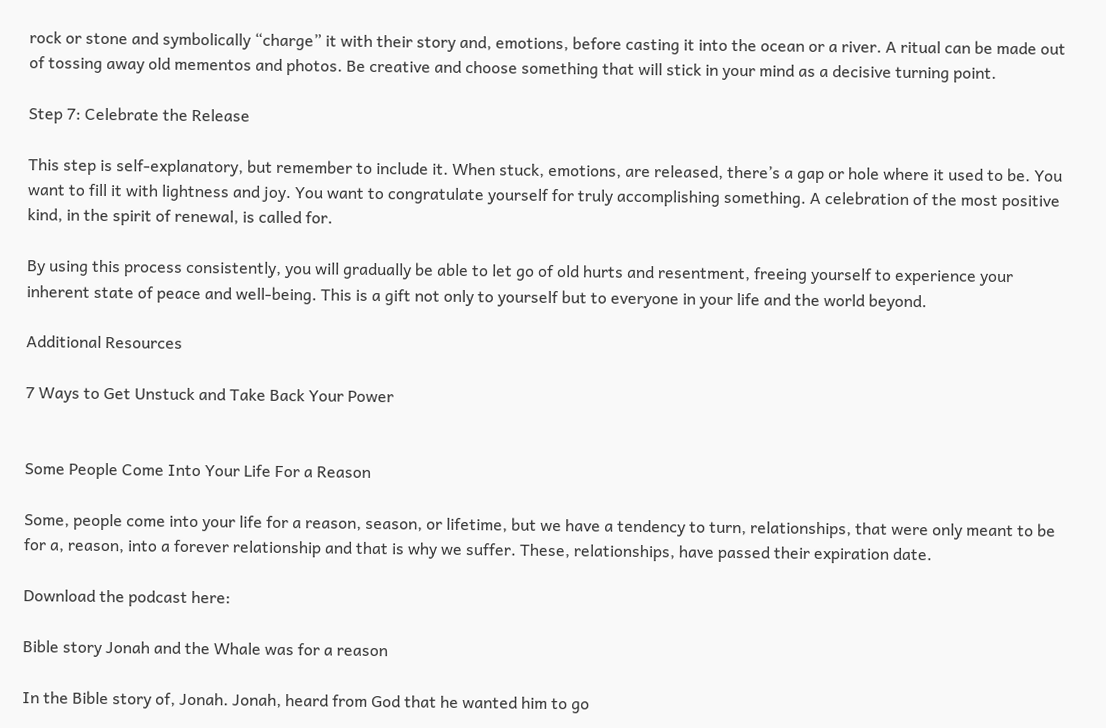rock or stone and symbolically “charge” it with their story and, emotions, before casting it into the ocean or a river. A ritual can be made out of tossing away old mementos and photos. Be creative and choose something that will stick in your mind as a decisive turning point.

Step 7: Celebrate the Release

This step is self-explanatory, but remember to include it. When stuck, emotions, are released, there’s a gap or hole where it used to be. You want to fill it with lightness and joy. You want to congratulate yourself for truly accomplishing something. A celebration of the most positive kind, in the spirit of renewal, is called for.

By using this process consistently, you will gradually be able to let go of old hurts and resentment, freeing yourself to experience your inherent state of peace and well-being. This is a gift not only to yourself but to everyone in your life and the world beyond.

Additional Resources

7 Ways to Get Unstuck and Take Back Your Power


Some People Come Into Your Life For a Reason

Some, people come into your life for a reason, season, or lifetime, but we have a tendency to turn, relationships, that were only meant to be for a, reason, into a forever relationship and that is why we suffer. These, relationships, have passed their expiration date.

Download the podcast here:

Bible story Jonah and the Whale was for a reason

In the Bible story of, Jonah. Jonah, heard from God that he wanted him to go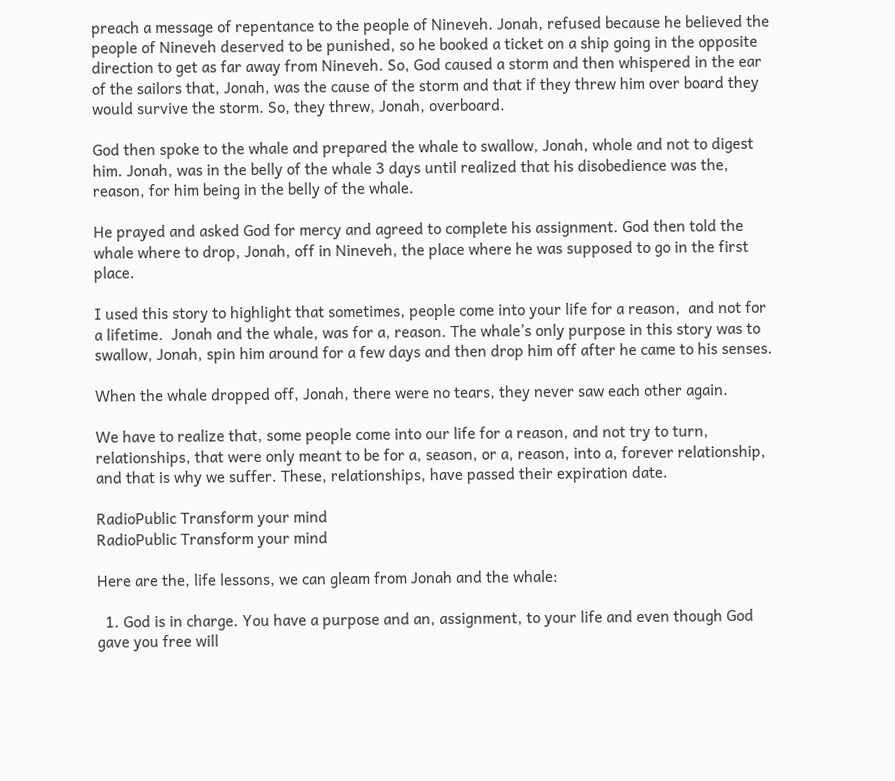preach a message of repentance to the people of Nineveh. Jonah, refused because he believed the people of Nineveh deserved to be punished, so he booked a ticket on a ship going in the opposite direction to get as far away from Nineveh. So, God caused a storm and then whispered in the ear of the sailors that, Jonah, was the cause of the storm and that if they threw him over board they would survive the storm. So, they threw, Jonah, overboard.

God then spoke to the whale and prepared the whale to swallow, Jonah, whole and not to digest him. Jonah, was in the belly of the whale 3 days until realized that his disobedience was the, reason, for him being in the belly of the whale.

He prayed and asked God for mercy and agreed to complete his assignment. God then told the whale where to drop, Jonah, off in Nineveh, the place where he was supposed to go in the first place.

I used this story to highlight that sometimes, people come into your life for a reason,  and not for a lifetime.  Jonah and the whale, was for a, reason. The whale’s only purpose in this story was to swallow, Jonah, spin him around for a few days and then drop him off after he came to his senses.

When the whale dropped off, Jonah, there were no tears, they never saw each other again.

We have to realize that, some people come into our life for a reason, and not try to turn, relationships, that were only meant to be for a, season, or a, reason, into a, forever relationship, and that is why we suffer. These, relationships, have passed their expiration date.

RadioPublic Transform your mind
RadioPublic Transform your mind

Here are the, life lessons, we can gleam from Jonah and the whale:

  1. God is in charge. You have a purpose and an, assignment, to your life and even though God gave you free will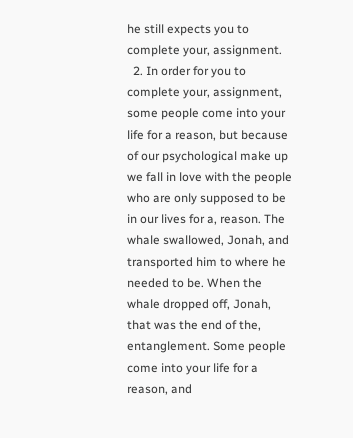he still expects you to complete your, assignment.
  2. In order for you to complete your, assignment, some people come into your life for a reason, but because of our psychological make up we fall in love with the people who are only supposed to be in our lives for a, reason. The whale swallowed, Jonah, and transported him to where he needed to be. When the whale dropped off, Jonah, that was the end of the, entanglement. Some people come into your life for a reason, and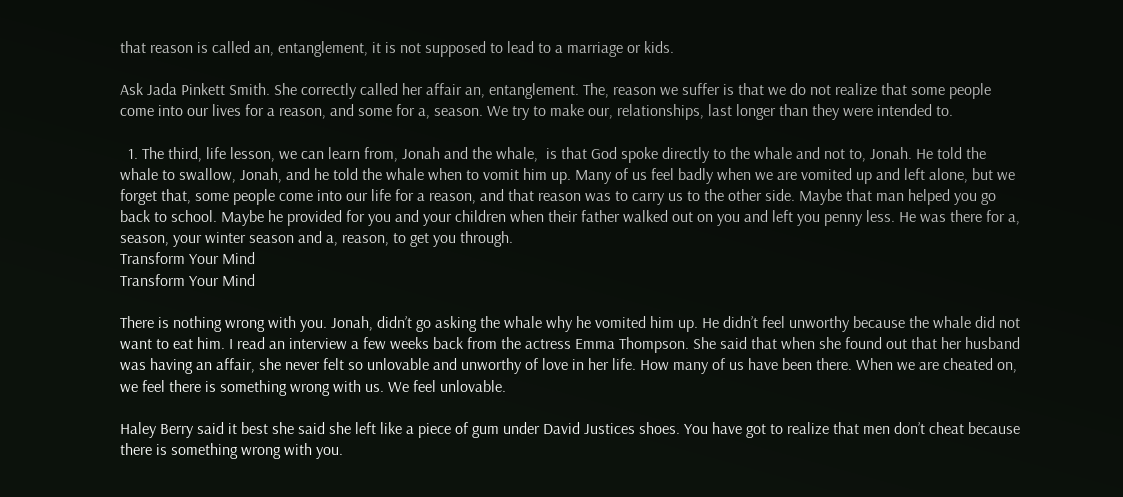that reason is called an, entanglement, it is not supposed to lead to a marriage or kids.

Ask Jada Pinkett Smith. She correctly called her affair an, entanglement. The, reason we suffer is that we do not realize that some people come into our lives for a reason, and some for a, season. We try to make our, relationships, last longer than they were intended to.

  1. The third, life lesson, we can learn from, Jonah and the whale,  is that God spoke directly to the whale and not to, Jonah. He told the whale to swallow, Jonah, and he told the whale when to vomit him up. Many of us feel badly when we are vomited up and left alone, but we forget that, some people come into our life for a reason, and that reason was to carry us to the other side. Maybe that man helped you go back to school. Maybe he provided for you and your children when their father walked out on you and left you penny less. He was there for a, season, your winter season and a, reason, to get you through.
Transform Your Mind
Transform Your Mind

There is nothing wrong with you. Jonah, didn’t go asking the whale why he vomited him up. He didn’t feel unworthy because the whale did not want to eat him. I read an interview a few weeks back from the actress Emma Thompson. She said that when she found out that her husband was having an affair, she never felt so unlovable and unworthy of love in her life. How many of us have been there. When we are cheated on, we feel there is something wrong with us. We feel unlovable.

Haley Berry said it best she said she left like a piece of gum under David Justices shoes. You have got to realize that men don’t cheat because there is something wrong with you.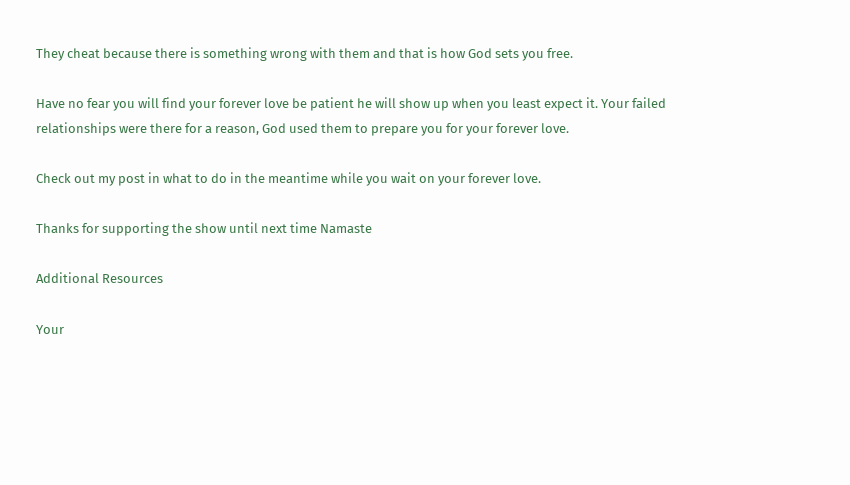They cheat because there is something wrong with them and that is how God sets you free.

Have no fear you will find your forever love be patient he will show up when you least expect it. Your failed relationships were there for a reason, God used them to prepare you for your forever love.

Check out my post in what to do in the meantime while you wait on your forever love.

Thanks for supporting the show until next time Namaste

Additional Resources

Your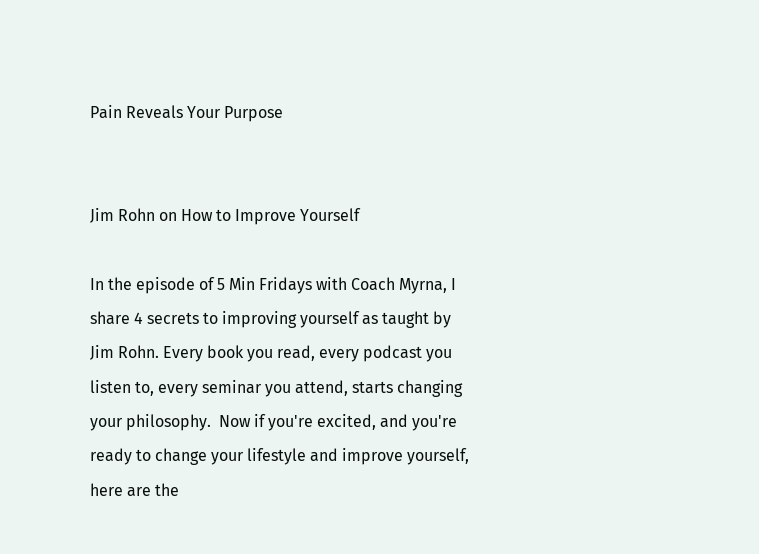Pain Reveals Your Purpose


Jim Rohn on How to Improve Yourself

In the episode of 5 Min Fridays with Coach Myrna, I share 4 secrets to improving yourself as taught by Jim Rohn. Every book you read, every podcast you listen to, every seminar you attend, starts changing your philosophy.  Now if you're excited, and you're ready to change your lifestyle and improve yourself, here are the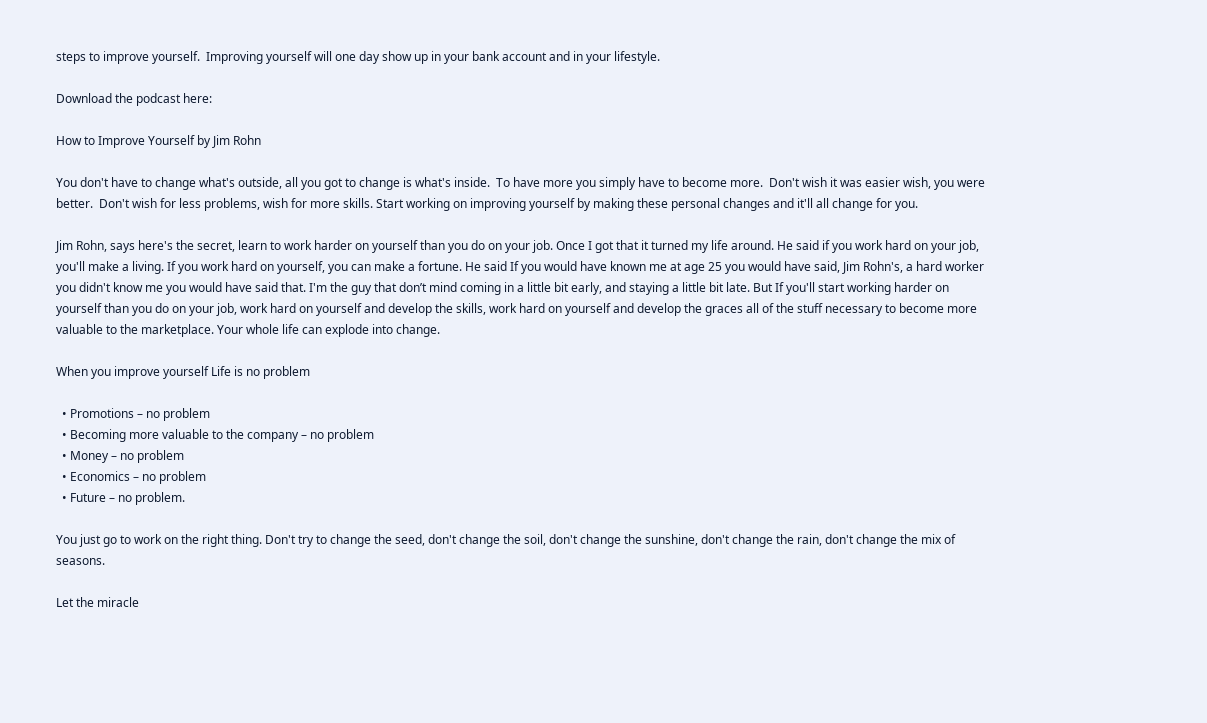steps to improve yourself.  Improving yourself will one day show up in your bank account and in your lifestyle.

Download the podcast here:

How to Improve Yourself by Jim Rohn

You don't have to change what's outside, all you got to change is what's inside.  To have more you simply have to become more.  Don't wish it was easier wish, you were better.  Don't wish for less problems, wish for more skills. Start working on improving yourself by making these personal changes and it'll all change for you.

Jim Rohn, says here's the secret, learn to work harder on yourself than you do on your job. Once I got that it turned my life around. He said if you work hard on your job, you'll make a living. If you work hard on yourself, you can make a fortune. He said If you would have known me at age 25 you would have said, Jim Rohn's, a hard worker you didn't know me you would have said that. I'm the guy that don’t mind coming in a little bit early, and staying a little bit late. But If you'll start working harder on yourself than you do on your job, work hard on yourself and develop the skills, work hard on yourself and develop the graces all of the stuff necessary to become more valuable to the marketplace. Your whole life can explode into change.

When you improve yourself Life is no problem

  • Promotions – no problem
  • Becoming more valuable to the company – no problem
  • Money – no problem
  • Economics – no problem
  • Future – no problem.

You just go to work on the right thing. Don't try to change the seed, don't change the soil, don't change the sunshine, don't change the rain, don't change the mix of seasons.

Let the miracle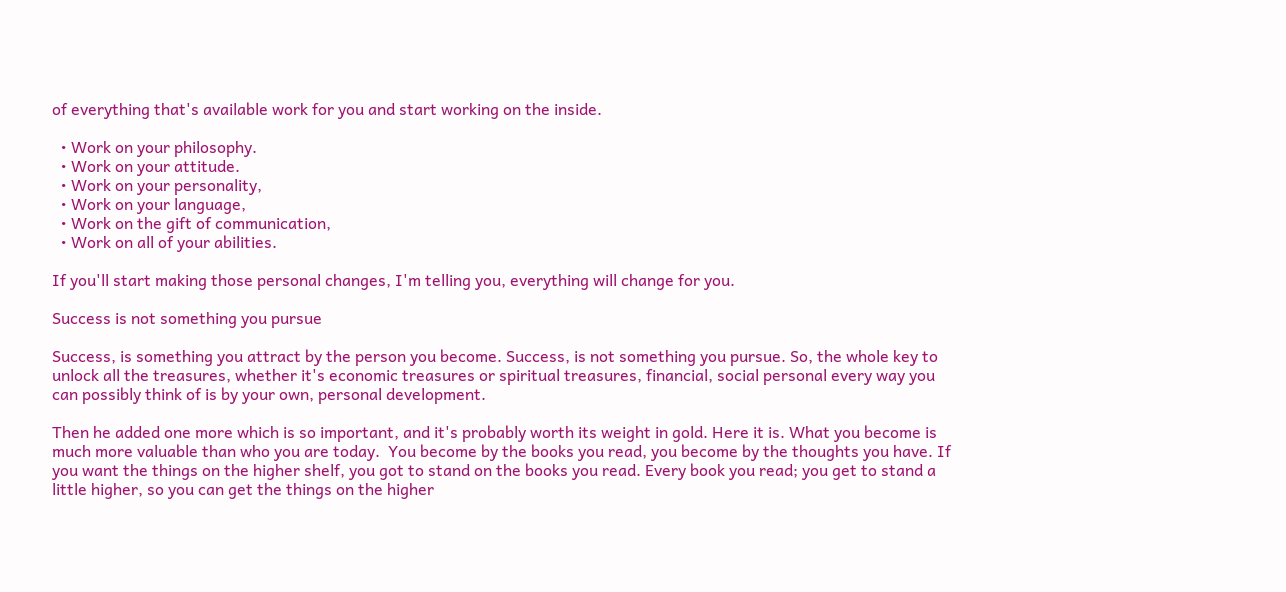of everything that's available work for you and start working on the inside.

  • Work on your philosophy.
  • Work on your attitude.
  • Work on your personality,
  • Work on your language,
  • Work on the gift of communication,
  • Work on all of your abilities.

If you'll start making those personal changes, I'm telling you, everything will change for you.

Success is not something you pursue

Success, is something you attract by the person you become. Success, is not something you pursue. So, the whole key to unlock all the treasures, whether it's economic treasures or spiritual treasures, financial, social personal every way you can possibly think of is by your own, personal development.

Then he added one more which is so important, and it's probably worth its weight in gold. Here it is. What you become is much more valuable than who you are today.  You become by the books you read, you become by the thoughts you have. If you want the things on the higher shelf, you got to stand on the books you read. Every book you read; you get to stand a little higher, so you can get the things on the higher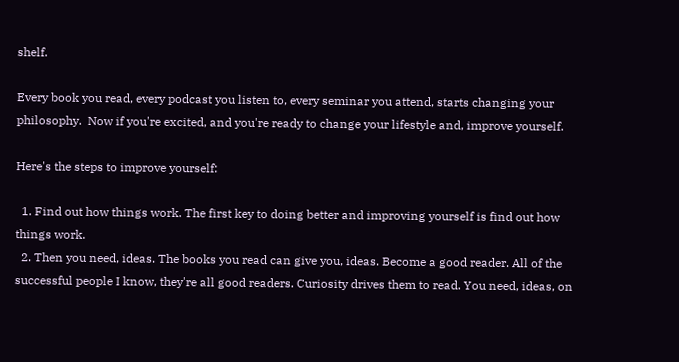shelf.

Every book you read, every podcast you listen to, every seminar you attend, starts changing your philosophy.  Now if you're excited, and you're ready to change your lifestyle and, improve yourself.

Here's the steps to improve yourself:

  1. Find out how things work. The first key to doing better and improving yourself is find out how things work.
  2. Then you need, ideas. The books you read can give you, ideas. Become a good reader. All of the successful people I know, they're all good readers. Curiosity drives them to read. You need, ideas, on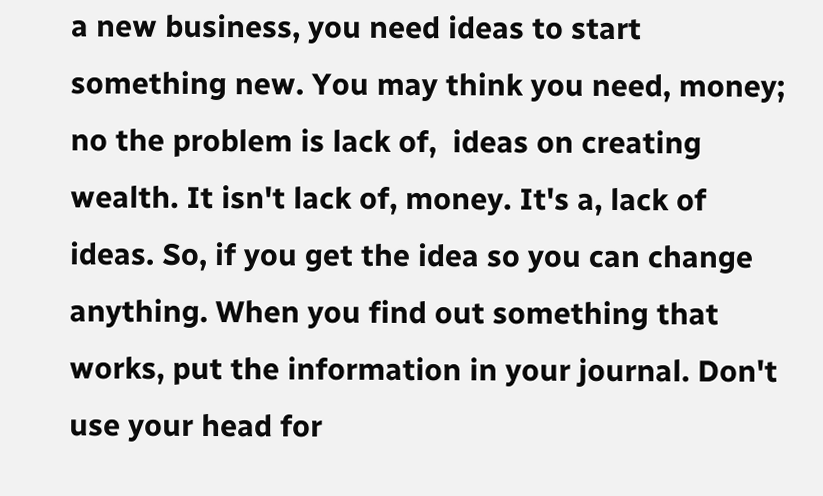a new business, you need ideas to start something new. You may think you need, money; no the problem is lack of,  ideas on creating wealth. It isn't lack of, money. It's a, lack of ideas. So, if you get the idea so you can change anything. When you find out something that works, put the information in your journal. Don't use your head for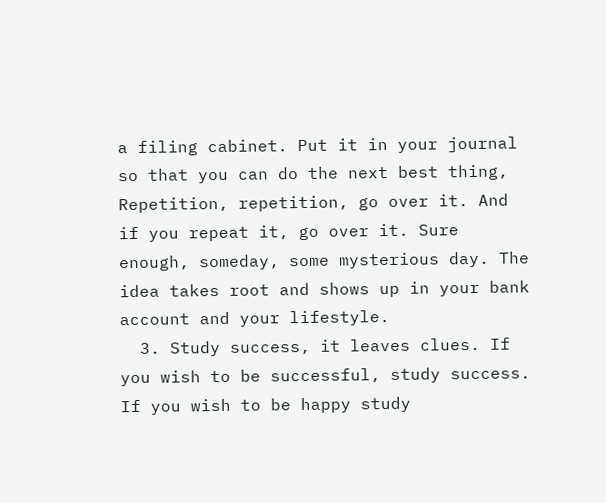a filing cabinet. Put it in your journal so that you can do the next best thing, Repetition, repetition, go over it. And if you repeat it, go over it. Sure enough, someday, some mysterious day. The idea takes root and shows up in your bank account and your lifestyle.
  3. Study success, it leaves clues. If you wish to be successful, study success. If you wish to be happy study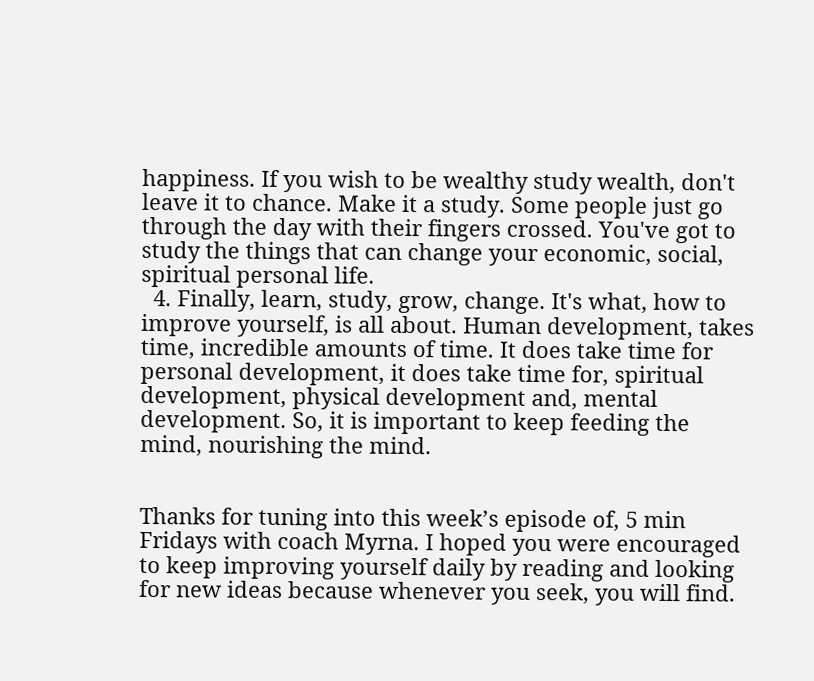happiness. If you wish to be wealthy study wealth, don't leave it to chance. Make it a study. Some people just go through the day with their fingers crossed. You've got to study the things that can change your economic, social, spiritual personal life.
  4. Finally, learn, study, grow, change. It's what, how to improve yourself, is all about. Human development, takes time, incredible amounts of time. It does take time for personal development, it does take time for, spiritual development, physical development and, mental development. So, it is important to keep feeding the mind, nourishing the mind.


Thanks for tuning into this week’s episode of, 5 min Fridays with coach Myrna. I hoped you were encouraged to keep improving yourself daily by reading and looking for new ideas because whenever you seek, you will find.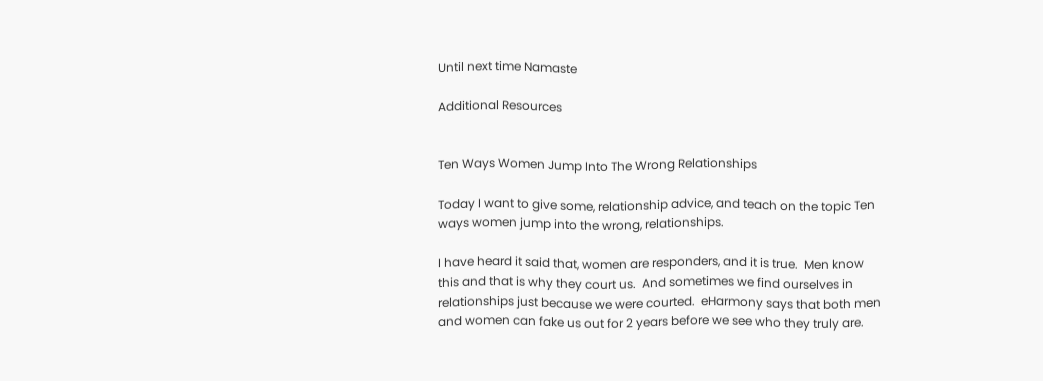Until next time Namaste

Additional Resources


Ten Ways Women Jump Into The Wrong Relationships

Today I want to give some, relationship advice, and teach on the topic Ten ways women jump into the wrong, relationships.

I have heard it said that, women are responders, and it is true.  Men know this and that is why they court us.  And sometimes we find ourselves in relationships just because we were courted.  eHarmony says that both men and women can fake us out for 2 years before we see who they truly are.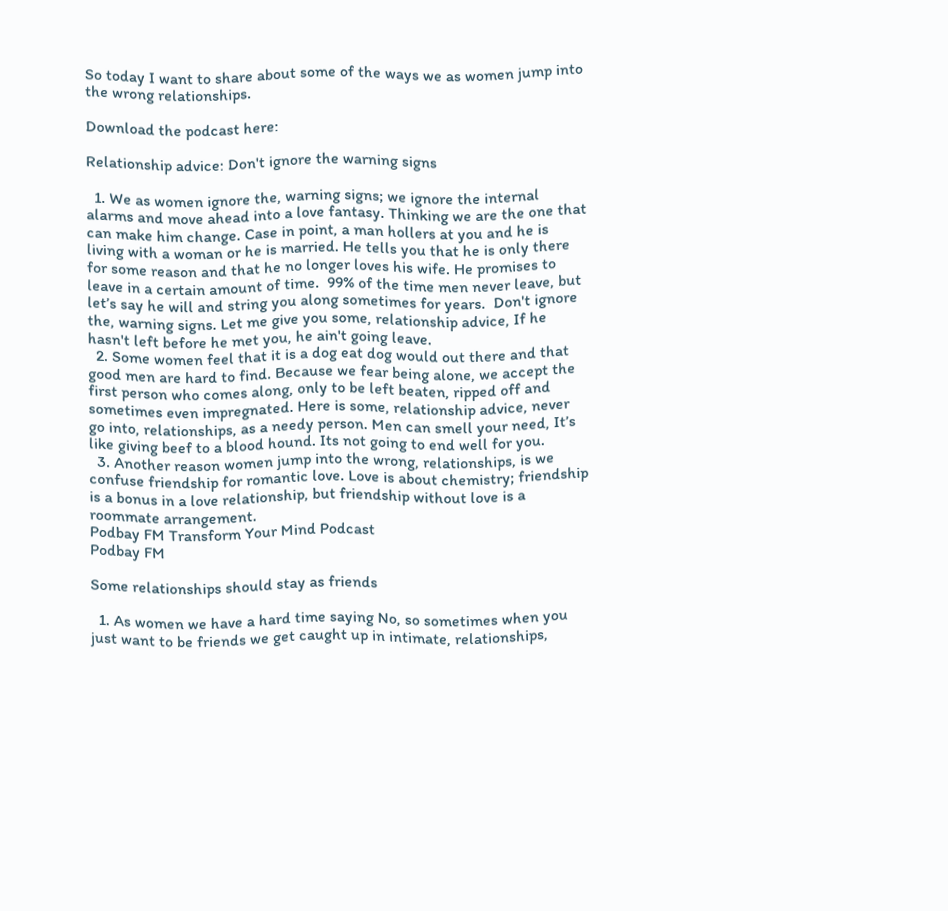So today I want to share about some of the ways we as women jump into the wrong relationships.

Download the podcast here:

Relationship advice: Don't ignore the warning signs

  1. We as women ignore the, warning signs; we ignore the internal alarms and move ahead into a love fantasy. Thinking we are the one that can make him change. Case in point, a man hollers at you and he is living with a woman or he is married. He tells you that he is only there for some reason and that he no longer loves his wife. He promises to leave in a certain amount of time.  99% of the time men never leave, but let’s say he will and string you along sometimes for years.  Don't ignore the, warning signs. Let me give you some, relationship advice, If he hasn't left before he met you, he ain't going leave.
  2. Some women feel that it is a dog eat dog would out there and that good men are hard to find. Because we fear being alone, we accept the first person who comes along, only to be left beaten, ripped off and sometimes even impregnated. Here is some, relationship advice, never go into, relationships, as a needy person. Men can smell your need, It’s like giving beef to a blood hound. Its not going to end well for you.
  3. Another reason women jump into the wrong, relationships, is we confuse friendship for romantic love. Love is about chemistry; friendship is a bonus in a love relationship, but friendship without love is a roommate arrangement.
Podbay FM Transform Your Mind Podcast
Podbay FM

Some relationships should stay as friends

  1. As women we have a hard time saying No, so sometimes when you just want to be friends we get caught up in intimate, relationships,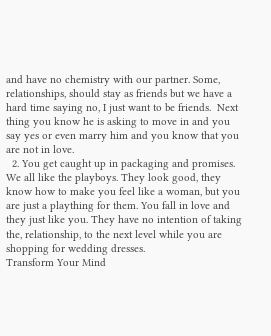and have no chemistry with our partner. Some, relationships, should stay as friends but we have a hard time saying no, I just want to be friends.  Next thing you know he is asking to move in and you say yes or even marry him and you know that you are not in love.
  2. You get caught up in packaging and promises. We all like the playboys. They look good, they know how to make you feel like a woman, but you are just a plaything for them. You fall in love and they just like you. They have no intention of taking the, relationship, to the next level while you are shopping for wedding dresses.
Transform Your Mind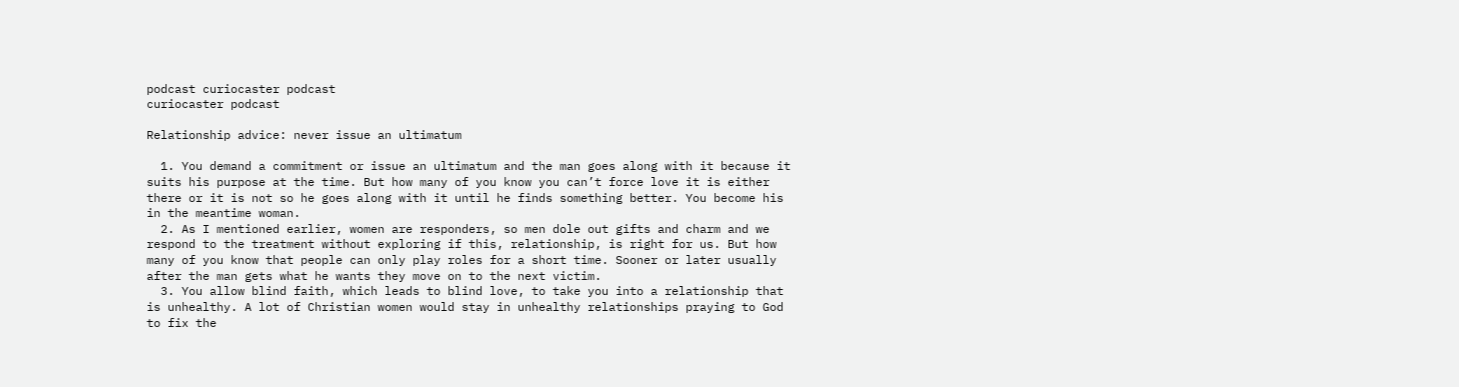podcast curiocaster podcast
curiocaster podcast

Relationship advice: never issue an ultimatum

  1. You demand a commitment or issue an ultimatum and the man goes along with it because it suits his purpose at the time. But how many of you know you can’t force love it is either there or it is not so he goes along with it until he finds something better. You become his in the meantime woman.
  2. As I mentioned earlier, women are responders, so men dole out gifts and charm and we respond to the treatment without exploring if this, relationship, is right for us. But how many of you know that people can only play roles for a short time. Sooner or later usually after the man gets what he wants they move on to the next victim.
  3. You allow blind faith, which leads to blind love, to take you into a relationship that is unhealthy. A lot of Christian women would stay in unhealthy relationships praying to God to fix the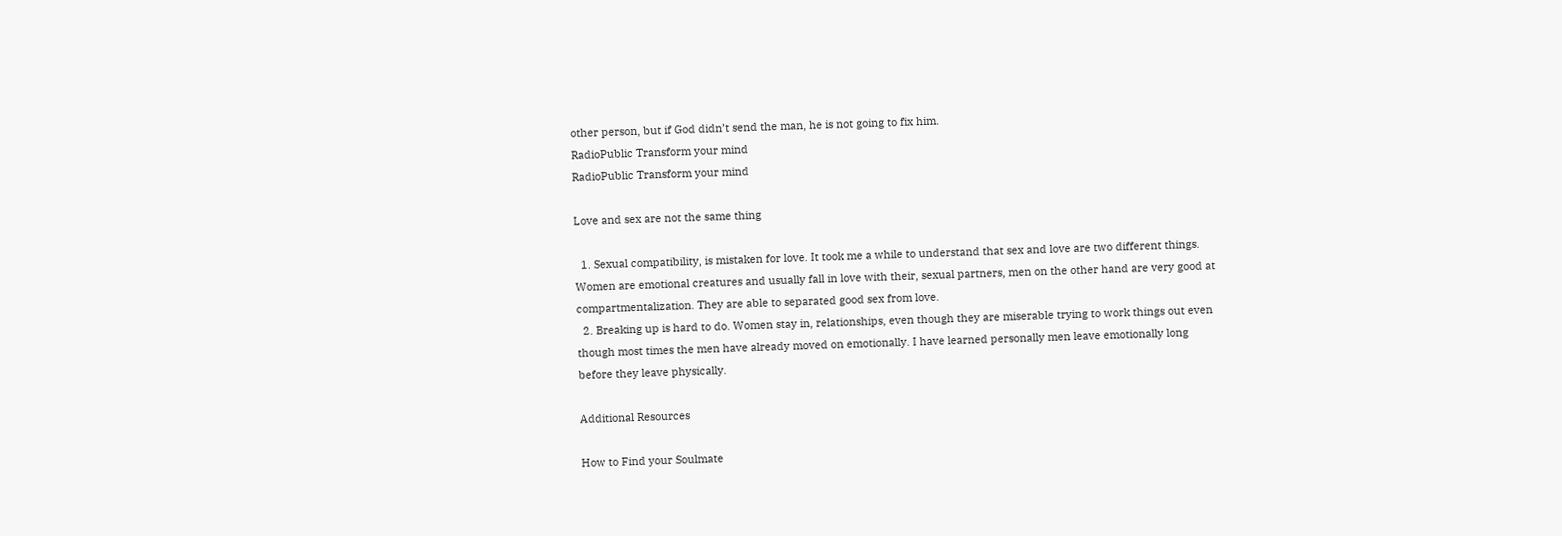other person, but if God didn’t send the man, he is not going to fix him.
RadioPublic Transform your mind
RadioPublic Transform your mind

Love and sex are not the same thing

  1. Sexual compatibility, is mistaken for love. It took me a while to understand that sex and love are two different things. Women are emotional creatures and usually fall in love with their, sexual partners, men on the other hand are very good at compartmentalization. They are able to separated good sex from love.
  2. Breaking up is hard to do. Women stay in, relationships, even though they are miserable trying to work things out even though most times the men have already moved on emotionally. I have learned personally men leave emotionally long before they leave physically.

Additional Resources

How to Find your Soulmate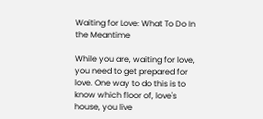Waiting for Love: What To Do In the Meantime

While you are, waiting for love, you need to get prepared for love. One way to do this is to know which floor of, love's house, you live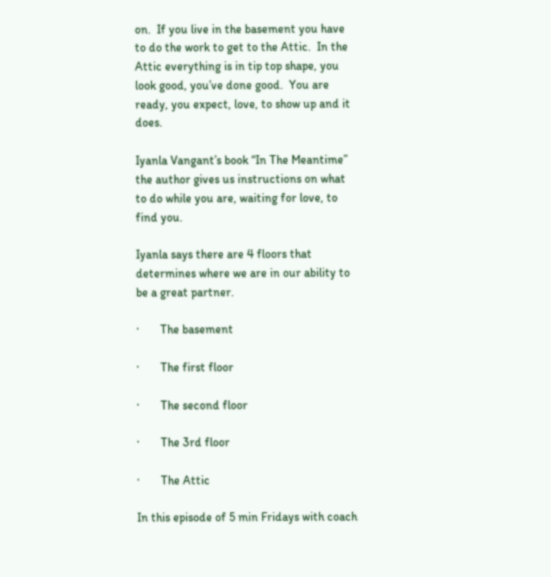on.  If you live in the basement you have to do the work to get to the Attic.  In the Attic everything is in tip top shape, you look good, you’ve done good.  You are ready, you expect, love, to show up and it does.

Iyanla Vangant’s book “In The Meantime” the author gives us instructions on what to do while you are, waiting for love, to find you.

Iyanla says there are 4 floors that determines where we are in our ability to be a great partner.

·       The basement

·       The first floor

·       The second floor

·       The 3rd floor

·       The Attic

In this episode of 5 min Fridays with coach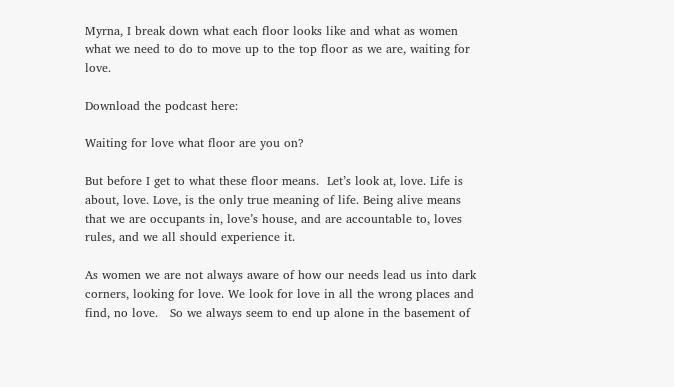Myrna, I break down what each floor looks like and what as women what we need to do to move up to the top floor as we are, waiting for love.

Download the podcast here:

Waiting for love what floor are you on?

But before I get to what these floor means.  Let’s look at, love. Life is about, love. Love, is the only true meaning of life. Being alive means that we are occupants in, love’s house, and are accountable to, loves rules, and we all should experience it.

As women we are not always aware of how our needs lead us into dark corners, looking for love. We look for love in all the wrong places and find, no love.   So we always seem to end up alone in the basement of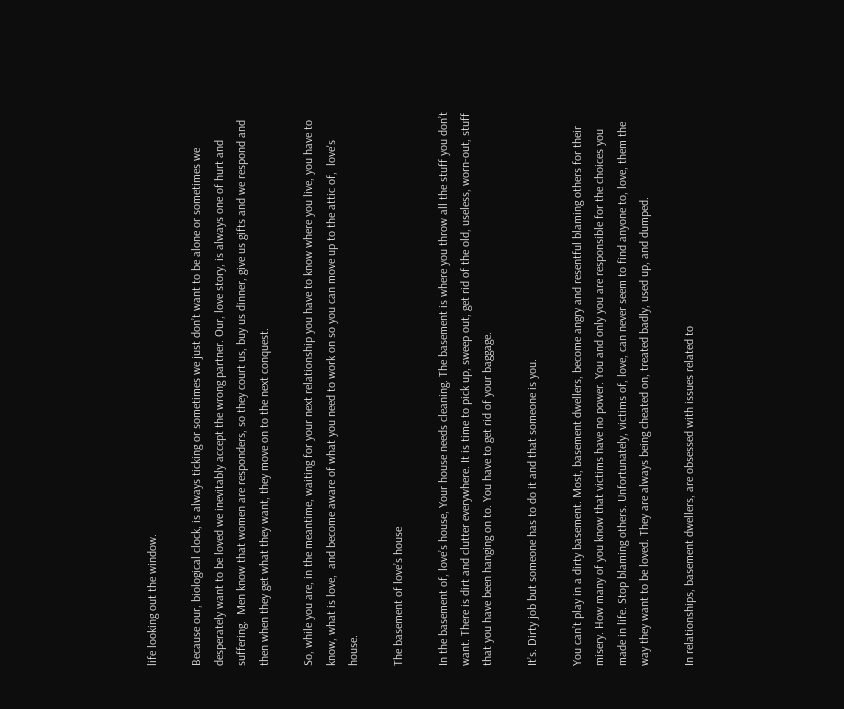life looking out the window.

Because our, biological clock, is always ticking or sometimes we just don’t want to be alone or sometimes we desperately want to be loved we inevitably accept the wrong partner. Our, love story, is always one of hurt and suffering.  Men know that women are responders, so they court us, buy us dinner, give us gifts and we respond and then when they get what they want, they move on to the next conquest.

So, while you are, in the meantime, waiting for your next relationship you have to know where you live, you have to know, what is love,  and become aware of what you need to work on so you can move up to the attic of,  love's house.

The basement of love’s house

In the basement of, love’s house, Your house needs cleaning. The basement is where you throw all the stuff you don’t want. There is dirt and clutter everywhere. It is time to pick up, sweep out, get rid of the old, useless, worn-out, stuff that you have been hanging on to. You have to get rid of your baggage.

It’s. Dirty job but someone has to do it and that someone is you.

You can’t play in a dirty basement. Most, basement dwellers, become angry and resentful blaming others for their misery. How many of you know that victims have no power. You and only you are responsible for the choices you made in life. Stop blaming others. Unfortunately, victims of, love, can never seem to find anyone to, love, them the way they want to be loved. They are always being cheated on, treated badly, used up, and dumped.

In relationships, basement dwellers, are obsessed with issues related to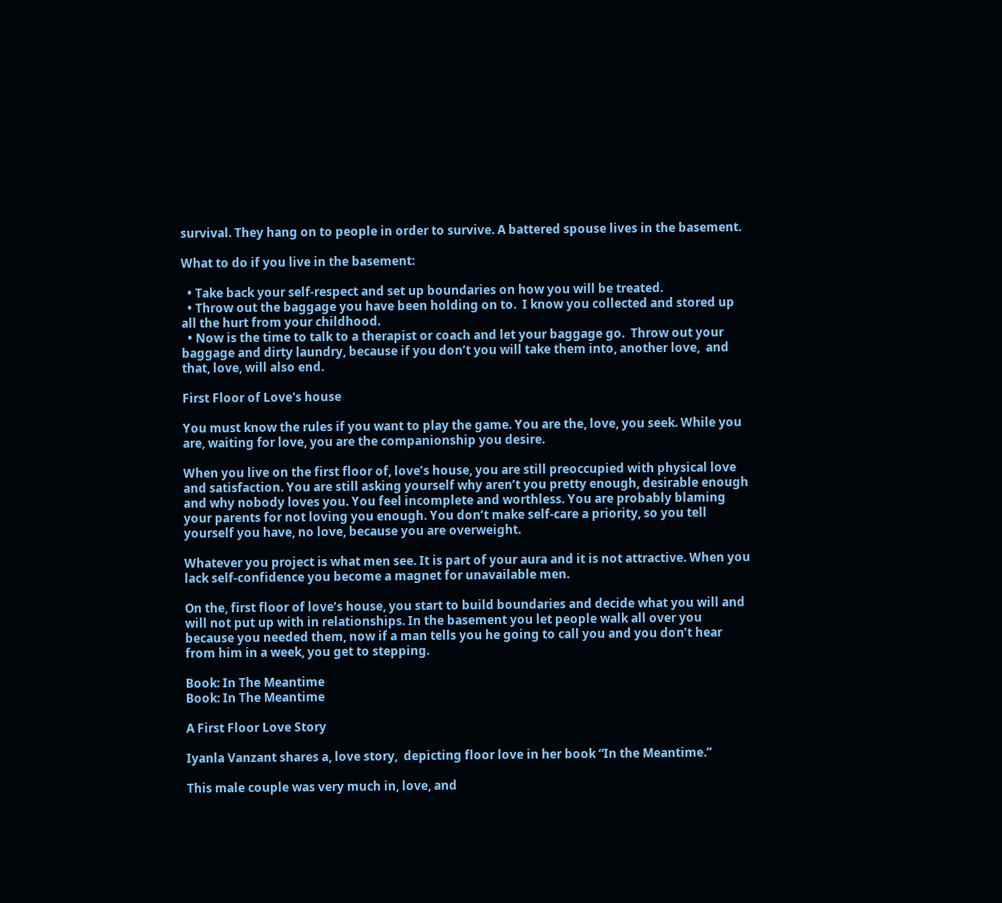survival. They hang on to people in order to survive. A battered spouse lives in the basement.

What to do if you live in the basement:

  • Take back your self-respect and set up boundaries on how you will be treated.
  • Throw out the baggage you have been holding on to.  I know you collected and stored up all the hurt from your childhood.
  • Now is the time to talk to a therapist or coach and let your baggage go.  Throw out your baggage and dirty laundry, because if you don’t you will take them into, another love,  and that, love, will also end.

First Floor of Love's house

You must know the rules if you want to play the game. You are the, love, you seek. While you are, waiting for love, you are the companionship you desire.

When you live on the first floor of, love’s house, you are still preoccupied with physical love and satisfaction. You are still asking yourself why aren’t you pretty enough, desirable enough and why nobody loves you. You feel incomplete and worthless. You are probably blaming your parents for not loving you enough. You don’t make self-care a priority, so you tell yourself you have, no love, because you are overweight.

Whatever you project is what men see. It is part of your aura and it is not attractive. When you lack self-confidence you become a magnet for unavailable men.

On the, first floor of love’s house, you start to build boundaries and decide what you will and will not put up with in relationships. In the basement you let people walk all over you because you needed them, now if a man tells you he going to call you and you don’t hear from him in a week, you get to stepping.

Book: In The Meantime
Book: In The Meantime

A First Floor Love Story

Iyanla Vanzant shares a, love story,  depicting floor love in her book “In the Meantime.”

This male couple was very much in, love, and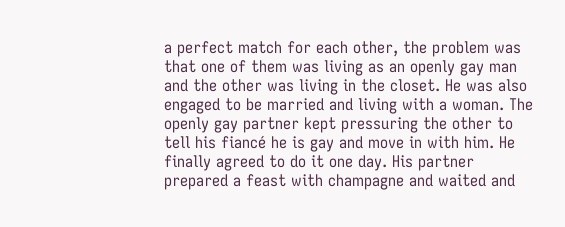a perfect match for each other, the problem was that one of them was living as an openly gay man and the other was living in the closet. He was also engaged to be married and living with a woman. The openly gay partner kept pressuring the other to tell his fiancé he is gay and move in with him. He finally agreed to do it one day. His partner prepared a feast with champagne and waited and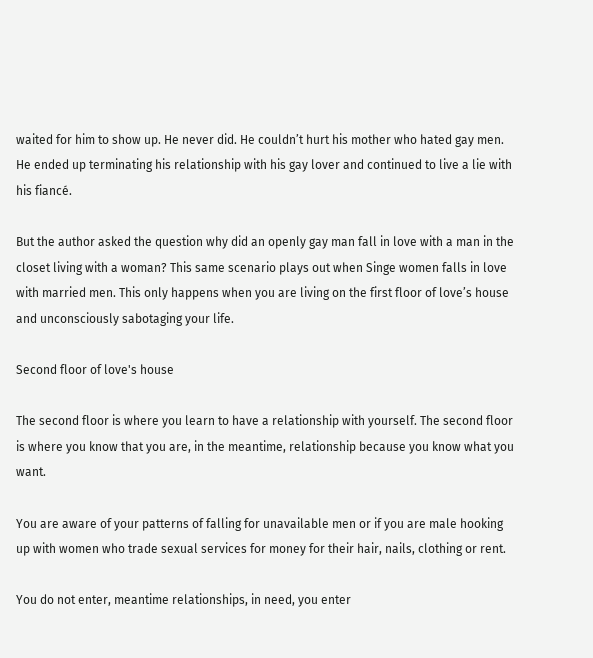waited for him to show up. He never did. He couldn’t hurt his mother who hated gay men. He ended up terminating his relationship with his gay lover and continued to live a lie with his fiancé.

But the author asked the question why did an openly gay man fall in love with a man in the closet living with a woman? This same scenario plays out when Singe women falls in love with married men. This only happens when you are living on the first floor of love’s house and unconsciously sabotaging your life.

Second floor of love's house

The second floor is where you learn to have a relationship with yourself. The second floor is where you know that you are, in the meantime, relationship because you know what you want.

You are aware of your patterns of falling for unavailable men or if you are male hooking up with women who trade sexual services for money for their hair, nails, clothing or rent.

You do not enter, meantime relationships, in need, you enter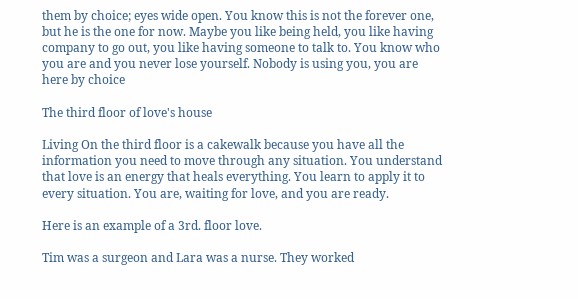them by choice; eyes wide open. You know this is not the forever one, but he is the one for now. Maybe you like being held, you like having company to go out, you like having someone to talk to. You know who you are and you never lose yourself. Nobody is using you, you are here by choice

The third floor of love's house

Living On the third floor is a cakewalk because you have all the information you need to move through any situation. You understand that love is an energy that heals everything. You learn to apply it to every situation. You are, waiting for love, and you are ready.

Here is an example of a 3rd. floor love.

Tim was a surgeon and Lara was a nurse. They worked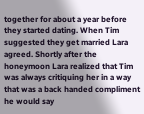together for about a year before they started dating. When Tim suggested they get married Lara agreed. Shortly after the honeymoon Lara realized that Tim was always critiquing her in a way that was a back handed compliment he would say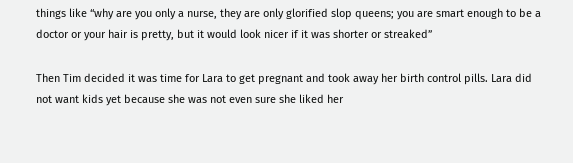things like “why are you only a nurse, they are only glorified slop queens; you are smart enough to be a doctor or your hair is pretty, but it would look nicer if it was shorter or streaked”

Then Tim decided it was time for Lara to get pregnant and took away her birth control pills. Lara did not want kids yet because she was not even sure she liked her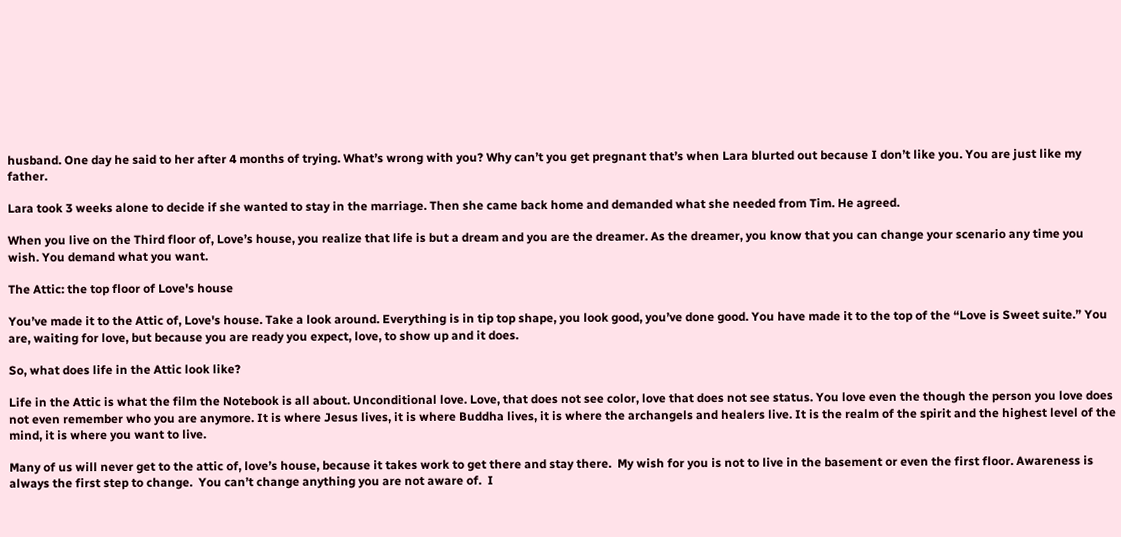husband. One day he said to her after 4 months of trying. What’s wrong with you? Why can’t you get pregnant that’s when Lara blurted out because I don’t like you. You are just like my father.

Lara took 3 weeks alone to decide if she wanted to stay in the marriage. Then she came back home and demanded what she needed from Tim. He agreed.

When you live on the Third floor of, Love’s house, you realize that life is but a dream and you are the dreamer. As the dreamer, you know that you can change your scenario any time you wish. You demand what you want.

The Attic: the top floor of Love's house

You’ve made it to the Attic of, Love's house. Take a look around. Everything is in tip top shape, you look good, you’ve done good. You have made it to the top of the “Love is Sweet suite.” You are, waiting for love, but because you are ready you expect, love, to show up and it does.

So, what does life in the Attic look like?

Life in the Attic is what the film the Notebook is all about. Unconditional love. Love, that does not see color, love that does not see status. You love even the though the person you love does not even remember who you are anymore. It is where Jesus lives, it is where Buddha lives, it is where the archangels and healers live. It is the realm of the spirit and the highest level of the mind, it is where you want to live.

Many of us will never get to the attic of, love’s house, because it takes work to get there and stay there.  My wish for you is not to live in the basement or even the first floor. Awareness is always the first step to change.  You can’t change anything you are not aware of.  I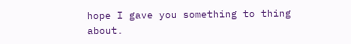hope I gave you something to thing about.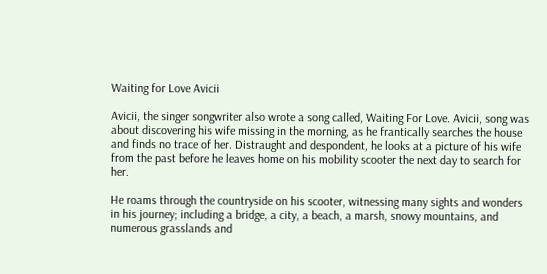Waiting for Love Avicii

Avicii, the singer songwriter also wrote a song called, Waiting For Love. Avicii, song was about discovering his wife missing in the morning, as he frantically searches the house and finds no trace of her. Distraught and despondent, he looks at a picture of his wife from the past before he leaves home on his mobility scooter the next day to search for her.

He roams through the countryside on his scooter, witnessing many sights and wonders in his journey; including a bridge, a city, a beach, a marsh, snowy mountains, and numerous grasslands and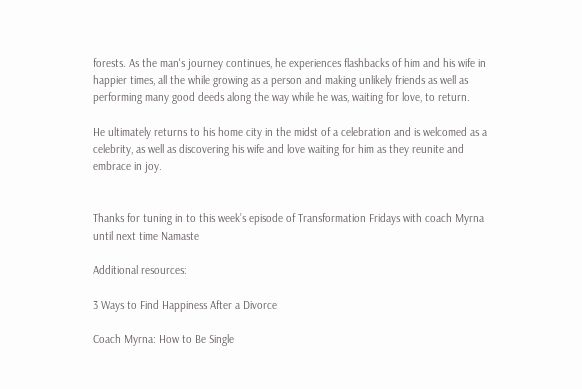forests. As the man's journey continues, he experiences flashbacks of him and his wife in happier times, all the while growing as a person and making unlikely friends as well as performing many good deeds along the way while he was, waiting for love, to return.

He ultimately returns to his home city in the midst of a celebration and is welcomed as a celebrity, as well as discovering his wife and love waiting for him as they reunite and embrace in joy.


Thanks for tuning in to this week’s episode of Transformation Fridays with coach Myrna until next time Namaste

Additional resources:

3 Ways to Find Happiness After a Divorce

Coach Myrna: How to Be Single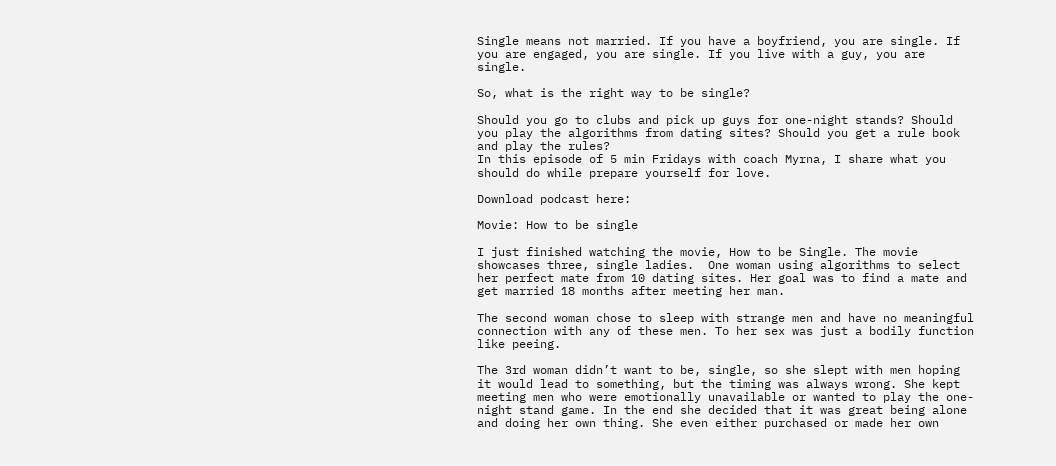Single means not married. If you have a boyfriend, you are single. If you are engaged, you are single. If you live with a guy, you are single.

So, what is the right way to be single?

Should you go to clubs and pick up guys for one-night stands? Should you play the algorithms from dating sites? Should you get a rule book and play the rules?
In this episode of 5 min Fridays with coach Myrna, I share what you should do while prepare yourself for love.

Download podcast here:

Movie: How to be single

I just finished watching the movie, How to be Single. The movie showcases three, single ladies.  One woman using algorithms to select her perfect mate from 10 dating sites. Her goal was to find a mate and get married 18 months after meeting her man.

The second woman chose to sleep with strange men and have no meaningful connection with any of these men. To her sex was just a bodily function like peeing.

The 3rd woman didn’t want to be, single, so she slept with men hoping it would lead to something, but the timing was always wrong. She kept meeting men who were emotionally unavailable or wanted to play the one-night stand game. In the end she decided that it was great being alone and doing her own thing. She even either purchased or made her own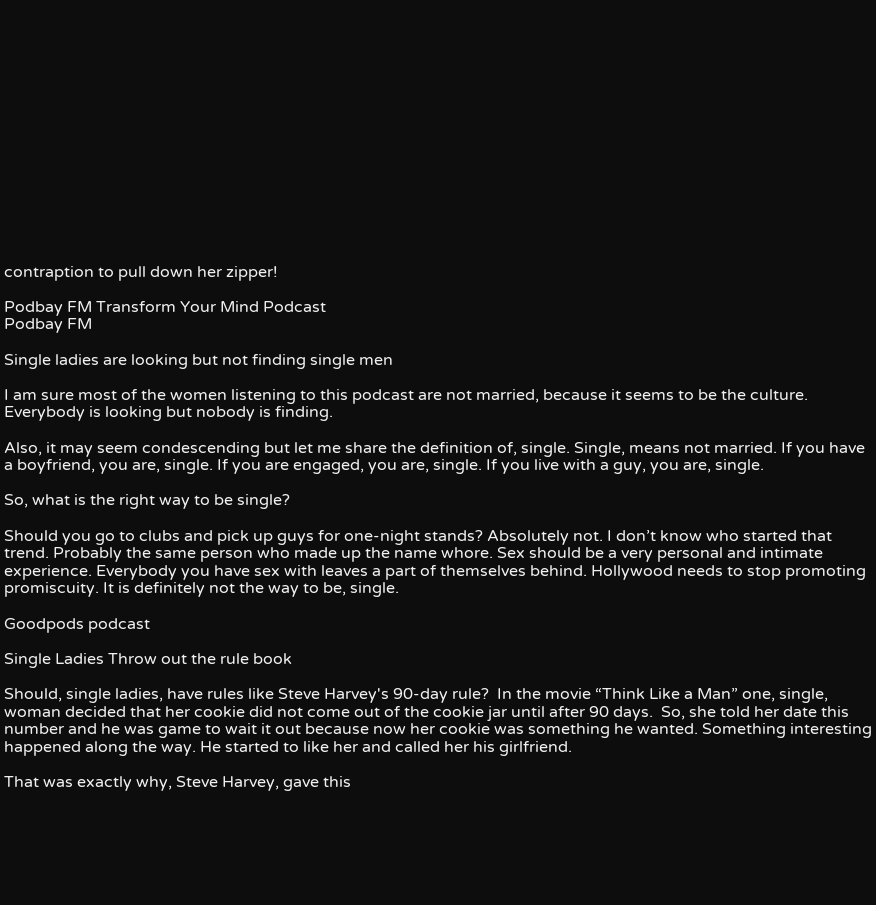contraption to pull down her zipper!

Podbay FM Transform Your Mind Podcast
Podbay FM

Single ladies are looking but not finding single men

I am sure most of the women listening to this podcast are not married, because it seems to be the culture. Everybody is looking but nobody is finding.

Also, it may seem condescending but let me share the definition of, single. Single, means not married. If you have a boyfriend, you are, single. If you are engaged, you are, single. If you live with a guy, you are, single.

So, what is the right way to be single?

Should you go to clubs and pick up guys for one-night stands? Absolutely not. I don’t know who started that trend. Probably the same person who made up the name whore. Sex should be a very personal and intimate experience. Everybody you have sex with leaves a part of themselves behind. Hollywood needs to stop promoting promiscuity. It is definitely not the way to be, single.

Goodpods podcast

Single Ladies Throw out the rule book

Should, single ladies, have rules like Steve Harvey's 90-day rule?  In the movie “Think Like a Man” one, single, woman decided that her cookie did not come out of the cookie jar until after 90 days.  So, she told her date this number and he was game to wait it out because now her cookie was something he wanted. Something interesting happened along the way. He started to like her and called her his girlfriend.

That was exactly why, Steve Harvey, gave this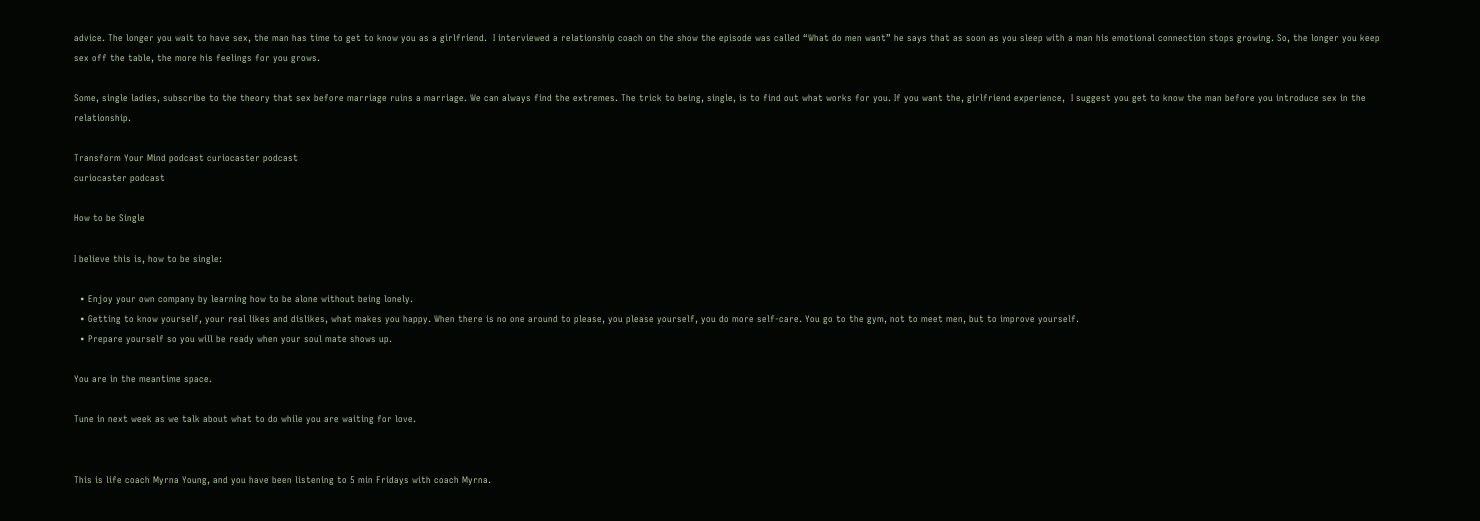advice. The longer you wait to have sex, the man has time to get to know you as a girlfriend.  I interviewed a relationship coach on the show the episode was called “What do men want” he says that as soon as you sleep with a man his emotional connection stops growing. So, the longer you keep sex off the table, the more his feelings for you grows.

Some, single ladies, subscribe to the theory that sex before marriage ruins a marriage. We can always find the extremes. The trick to being, single, is to find out what works for you. If you want the, girlfriend experience,  I suggest you get to know the man before you introduce sex in the relationship.

Transform Your Mind podcast curiocaster podcast
curiocaster podcast

How to be Single

I believe this is, how to be single:

  • Enjoy your own company by learning how to be alone without being lonely.
  • Getting to know yourself, your real likes and dislikes, what makes you happy. When there is no one around to please, you please yourself, you do more self-care. You go to the gym, not to meet men, but to improve yourself.
  • Prepare yourself so you will be ready when your soul mate shows up.

You are in the meantime space.

Tune in next week as we talk about what to do while you are waiting for love.


This is life coach Myrna Young, and you have been listening to 5 min Fridays with coach Myrna.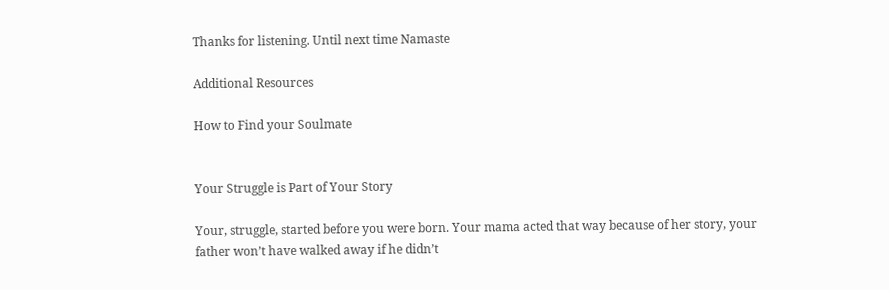Thanks for listening. Until next time Namaste

Additional Resources

How to Find your Soulmate


Your Struggle is Part of Your Story

Your, struggle, started before you were born. Your mama acted that way because of her story, your father won’t have walked away if he didn’t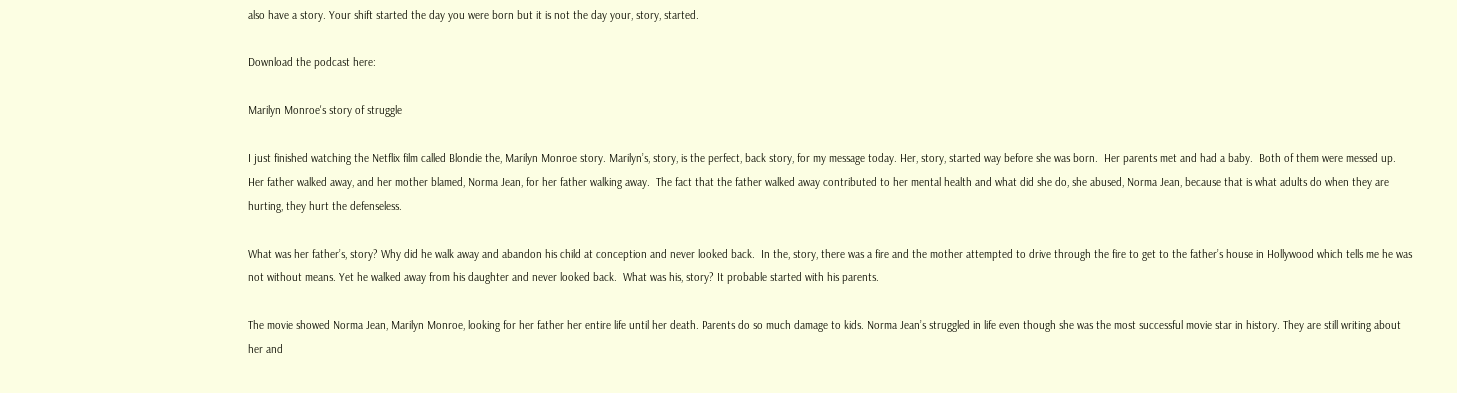also have a story. Your shift started the day you were born but it is not the day your, story, started.

Download the podcast here:

Marilyn Monroe's story of struggle

I just finished watching the Netflix film called Blondie the, Marilyn Monroe story. Marilyn’s, story, is the perfect, back story, for my message today. Her, story, started way before she was born.  Her parents met and had a baby.  Both of them were messed up.  Her father walked away, and her mother blamed, Norma Jean, for her father walking away.  The fact that the father walked away contributed to her mental health and what did she do, she abused, Norma Jean, because that is what adults do when they are hurting, they hurt the defenseless.

What was her father’s, story? Why did he walk away and abandon his child at conception and never looked back.  In the, story, there was a fire and the mother attempted to drive through the fire to get to the father’s house in Hollywood which tells me he was not without means. Yet he walked away from his daughter and never looked back.  What was his, story? It probable started with his parents.

The movie showed Norma Jean, Marilyn Monroe, looking for her father her entire life until her death. Parents do so much damage to kids. Norma Jean’s struggled in life even though she was the most successful movie star in history. They are still writing about her and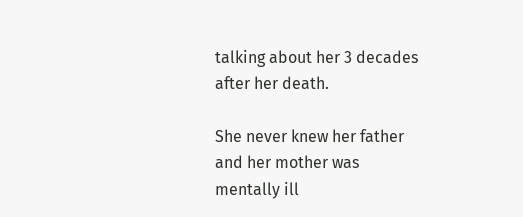talking about her 3 decades after her death.

She never knew her father and her mother was mentally ill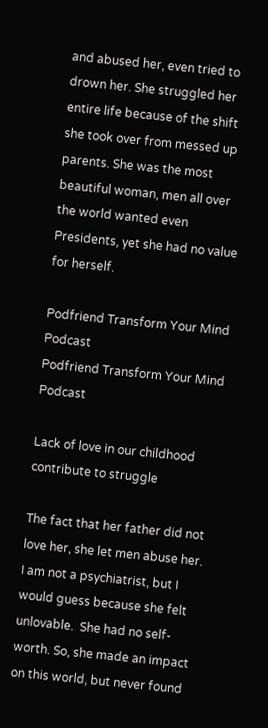and abused her, even tried to drown her. She struggled her entire life because of the shift she took over from messed up parents. She was the most beautiful woman, men all over the world wanted even Presidents, yet she had no value for herself.

Podfriend Transform Your Mind Podcast
Podfriend Transform Your Mind Podcast

Lack of love in our childhood contribute to struggle

The fact that her father did not love her, she let men abuse her.  I am not a psychiatrist, but I would guess because she felt unlovable.  She had no self-worth. So, she made an impact on this world, but never found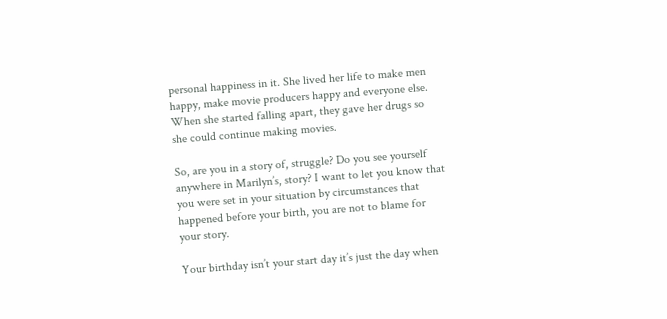personal happiness in it. She lived her life to make men happy, make movie producers happy and everyone else.  When she started falling apart, they gave her drugs so she could continue making movies.

So, are you in a story of, struggle? Do you see yourself anywhere in Marilyn’s, story? I want to let you know that you were set in your situation by circumstances that happened before your birth, you are not to blame for your story.

Your birthday isn’t your start day it’s just the day when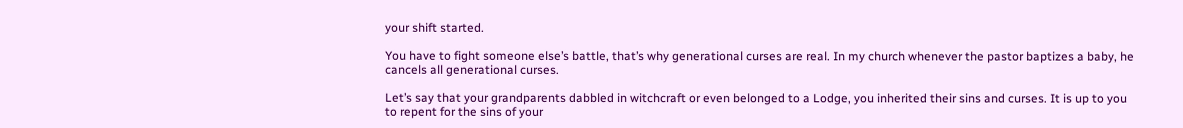your shift started.

You have to fight someone else’s battle, that’s why generational curses are real. In my church whenever the pastor baptizes a baby, he cancels all generational curses.

Let’s say that your grandparents dabbled in witchcraft or even belonged to a Lodge, you inherited their sins and curses. It is up to you to repent for the sins of your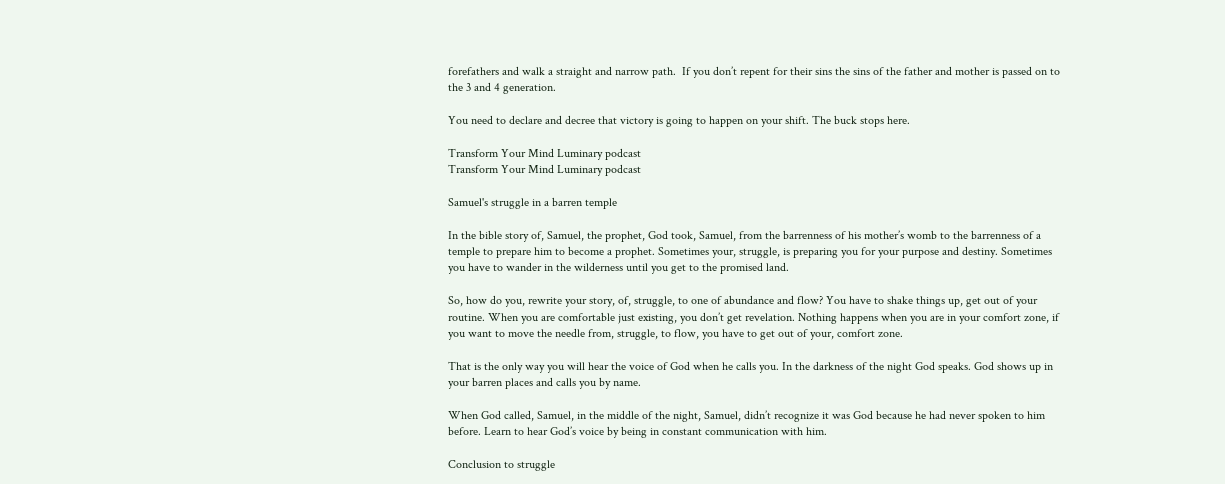forefathers and walk a straight and narrow path.  If you don’t repent for their sins the sins of the father and mother is passed on to the 3 and 4 generation.

You need to declare and decree that victory is going to happen on your shift. The buck stops here.

Transform Your Mind Luminary podcast
Transform Your Mind Luminary podcast

Samuel's struggle in a barren temple

In the bible story of, Samuel, the prophet, God took, Samuel, from the barrenness of his mother’s womb to the barrenness of a temple to prepare him to become a prophet. Sometimes your, struggle, is preparing you for your purpose and destiny. Sometimes you have to wander in the wilderness until you get to the promised land.

So, how do you, rewrite your story, of, struggle, to one of abundance and flow? You have to shake things up, get out of your routine. When you are comfortable just existing, you don’t get revelation. Nothing happens when you are in your comfort zone, if you want to move the needle from, struggle, to flow, you have to get out of your, comfort zone.

That is the only way you will hear the voice of God when he calls you. In the darkness of the night God speaks. God shows up in your barren places and calls you by name.

When God called, Samuel, in the middle of the night, Samuel, didn’t recognize it was God because he had never spoken to him before. Learn to hear God’s voice by being in constant communication with him.

Conclusion to struggle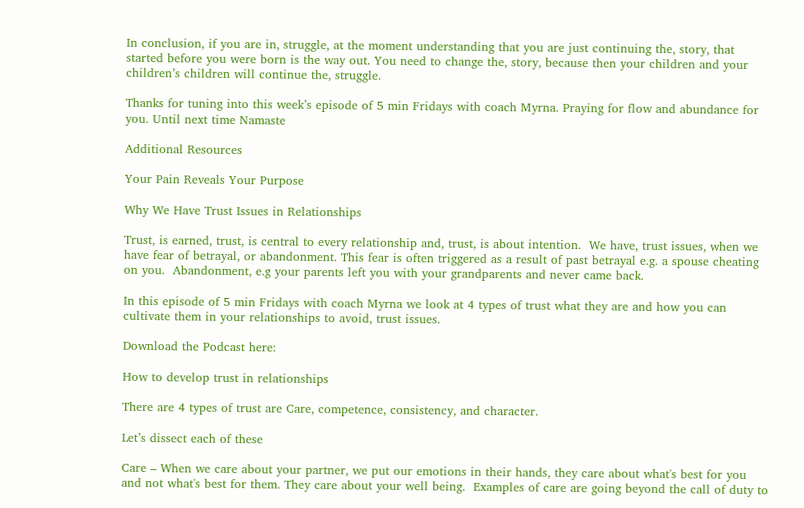In conclusion, if you are in, struggle, at the moment understanding that you are just continuing the, story, that started before you were born is the way out. You need to change the, story, because then your children and your children’s children will continue the, struggle.

Thanks for tuning into this week’s episode of 5 min Fridays with coach Myrna. Praying for flow and abundance for you. Until next time Namaste

Additional Resources

Your Pain Reveals Your Purpose

Why We Have Trust Issues in Relationships

Trust, is earned, trust, is central to every relationship and, trust, is about intention.  We have, trust issues, when we have fear of betrayal, or abandonment. This fear is often triggered as a result of past betrayal e.g. a spouse cheating on you.  Abandonment, e.g your parents left you with your grandparents and never came back.

In this episode of 5 min Fridays with coach Myrna we look at 4 types of trust what they are and how you can cultivate them in your relationships to avoid, trust issues.

Download the Podcast here:

How to develop trust in relationships

There are 4 types of trust are Care, competence, consistency, and character.

Let’s dissect each of these

Care – When we care about your partner, we put our emotions in their hands, they care about what's best for you and not what's best for them. They care about your well being.  Examples of care are going beyond the call of duty to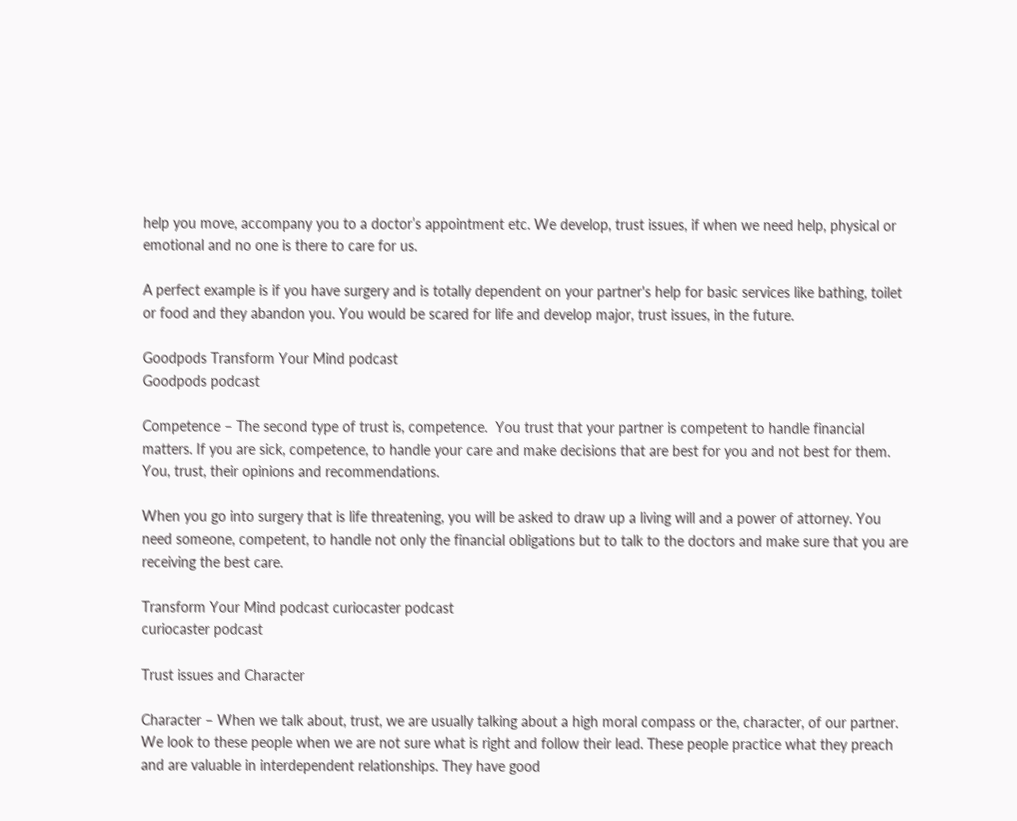help you move, accompany you to a doctor’s appointment etc. We develop, trust issues, if when we need help, physical or emotional and no one is there to care for us.

A perfect example is if you have surgery and is totally dependent on your partner's help for basic services like bathing, toilet or food and they abandon you. You would be scared for life and develop major, trust issues, in the future.

Goodpods Transform Your Mind podcast
Goodpods podcast

Competence – The second type of trust is, competence.  You trust that your partner is competent to handle financial matters. If you are sick, competence, to handle your care and make decisions that are best for you and not best for them. You, trust, their opinions and recommendations.

When you go into surgery that is life threatening, you will be asked to draw up a living will and a power of attorney. You need someone, competent, to handle not only the financial obligations but to talk to the doctors and make sure that you are receiving the best care.

Transform Your Mind podcast curiocaster podcast
curiocaster podcast

Trust issues and Character

Character – When we talk about, trust, we are usually talking about a high moral compass or the, character, of our partner. We look to these people when we are not sure what is right and follow their lead. These people practice what they preach and are valuable in interdependent relationships. They have good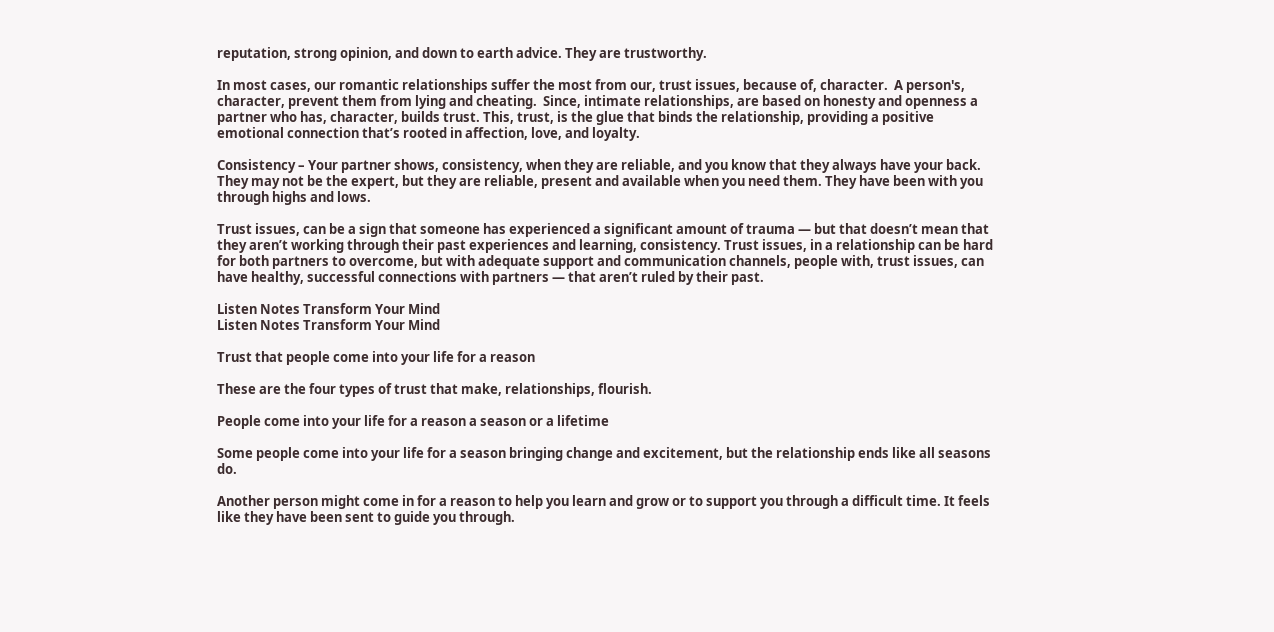reputation, strong opinion, and down to earth advice. They are trustworthy.

In most cases, our romantic relationships suffer the most from our, trust issues, because of, character.  A person's, character, prevent them from lying and cheating.  Since, intimate relationships, are based on honesty and openness a partner who has, character, builds trust. This, trust, is the glue that binds the relationship, providing a positive emotional connection that’s rooted in affection, love, and loyalty.

Consistency – Your partner shows, consistency, when they are reliable, and you know that they always have your back. They may not be the expert, but they are reliable, present and available when you need them. They have been with you through highs and lows.

Trust issues, can be a sign that someone has experienced a significant amount of trauma — but that doesn’t mean that they aren’t working through their past experiences and learning, consistency. Trust issues, in a relationship can be hard for both partners to overcome, but with adequate support and communication channels, people with, trust issues, can have healthy, successful connections with partners — that aren’t ruled by their past.

Listen Notes Transform Your Mind
Listen Notes Transform Your Mind

Trust that people come into your life for a reason

These are the four types of trust that make, relationships, flourish.

People come into your life for a reason a season or a lifetime

Some people come into your life for a season bringing change and excitement, but the relationship ends like all seasons do.

Another person might come in for a reason to help you learn and grow or to support you through a difficult time. It feels like they have been sent to guide you through.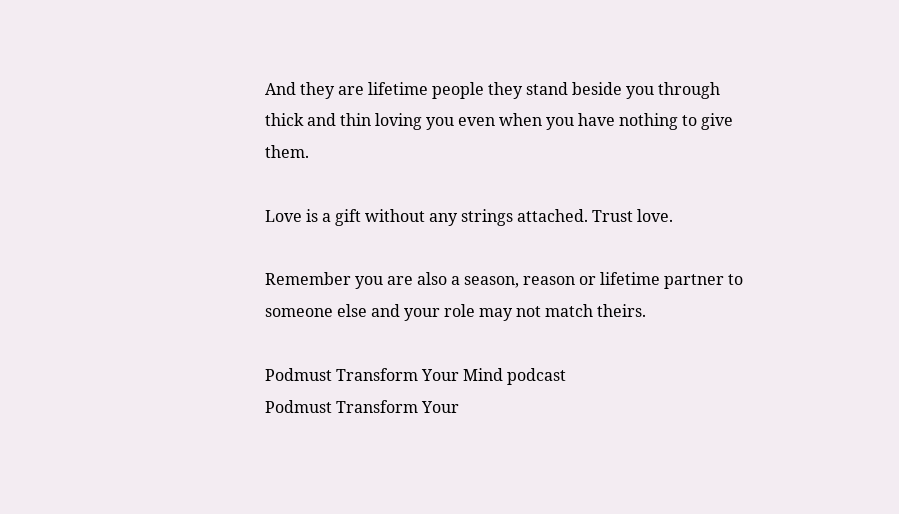And they are lifetime people they stand beside you through thick and thin loving you even when you have nothing to give them.

Love is a gift without any strings attached. Trust love.

Remember you are also a season, reason or lifetime partner to someone else and your role may not match theirs.

Podmust Transform Your Mind podcast
Podmust Transform Your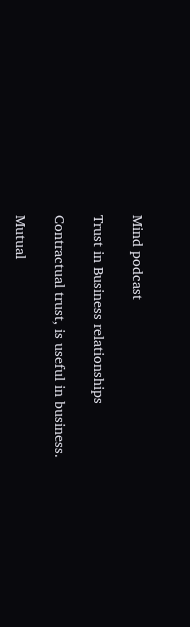Mind podcast

Trust in Business relationships

Contractual trust, is useful in business.

Mutual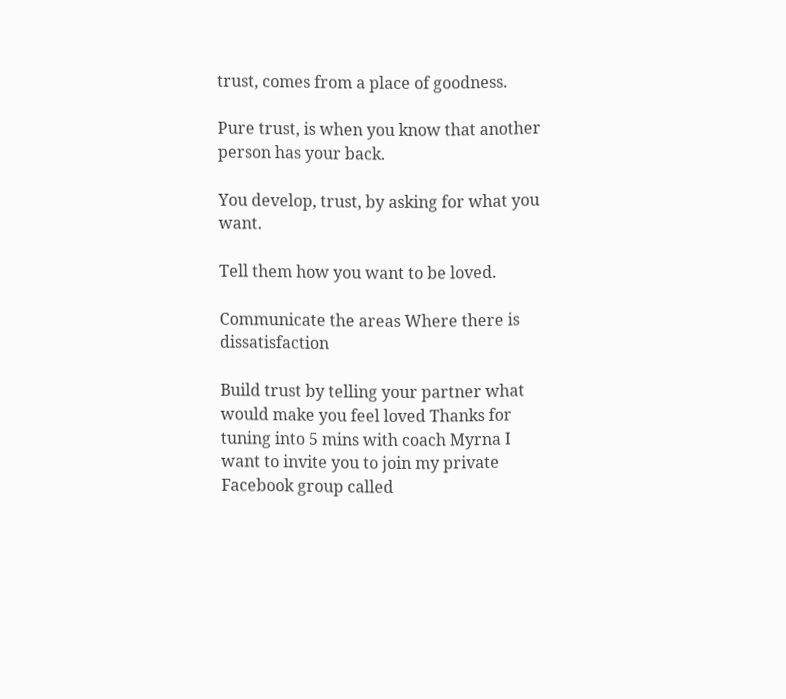trust, comes from a place of goodness.

Pure trust, is when you know that another person has your back.

You develop, trust, by asking for what you want.

Tell them how you want to be loved.

Communicate the areas Where there is dissatisfaction

Build trust by telling your partner what would make you feel loved Thanks for tuning into 5 mins with coach Myrna I want to invite you to join my private Facebook group called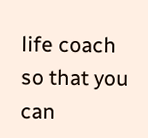life coach so that you can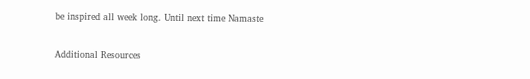be inspired all week long. Until next time Namaste

Additional Resources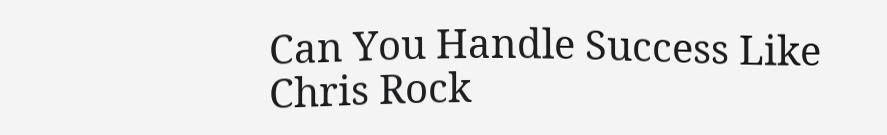Can You Handle Success Like Chris Rock